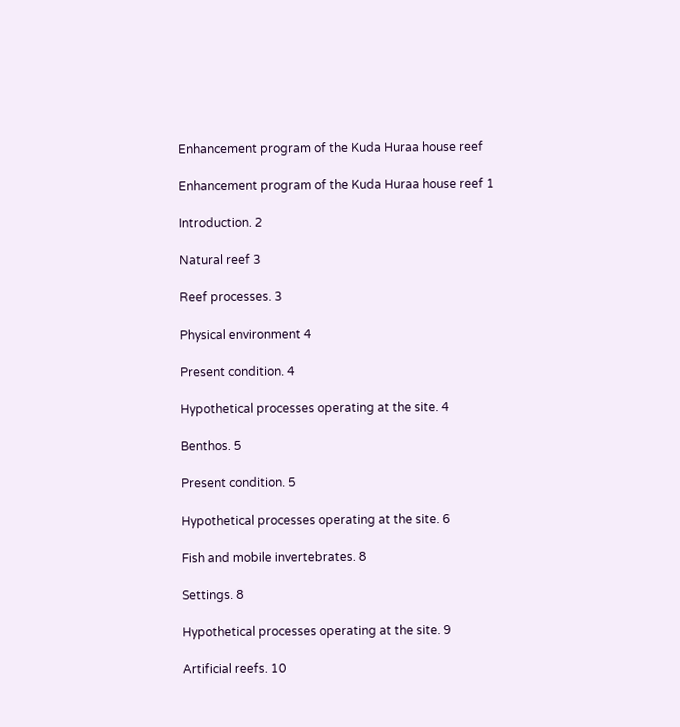Enhancement program of the Kuda Huraa house reef

Enhancement program of the Kuda Huraa house reef 1

Introduction. 2

Natural reef 3

Reef processes. 3

Physical environment 4

Present condition. 4

Hypothetical processes operating at the site. 4

Benthos. 5

Present condition. 5

Hypothetical processes operating at the site. 6

Fish and mobile invertebrates. 8

Settings. 8

Hypothetical processes operating at the site. 9

Artificial reefs. 10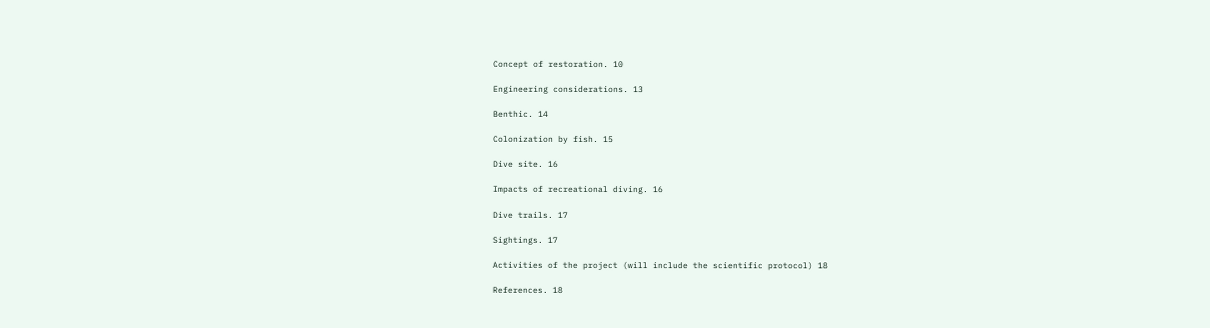Concept of restoration. 10

Engineering considerations. 13

Benthic. 14

Colonization by fish. 15

Dive site. 16

Impacts of recreational diving. 16

Dive trails. 17

Sightings. 17

Activities of the project (will include the scientific protocol) 18

References. 18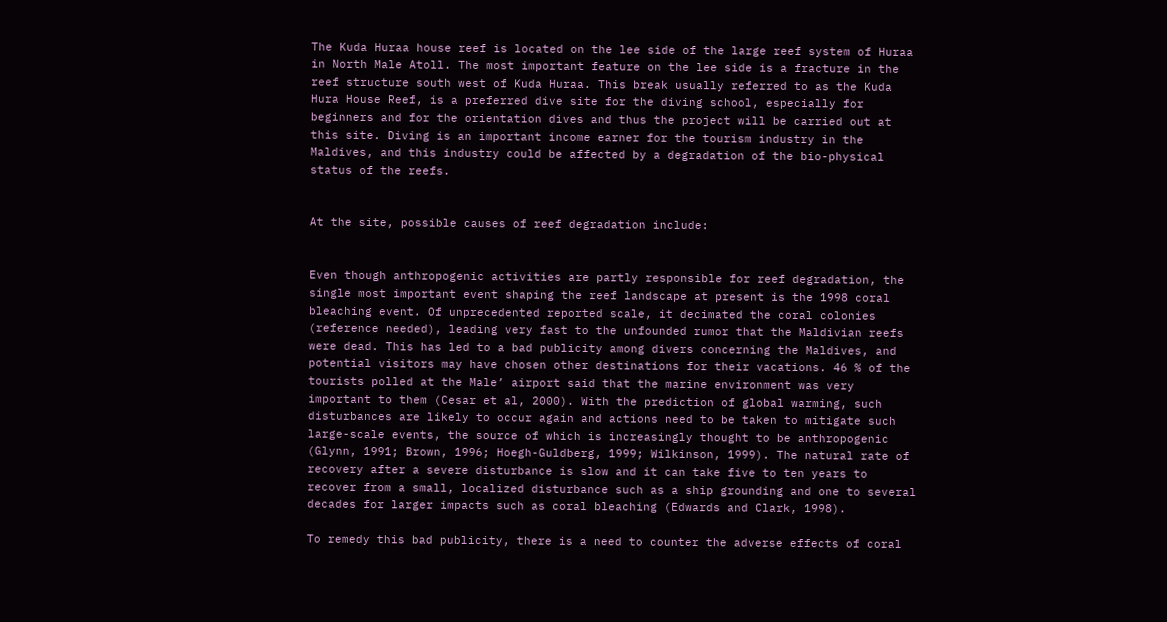The Kuda Huraa house reef is located on the lee side of the large reef system of Huraa in North Male Atoll. The most important feature on the lee side is a fracture in the reef structure south west of Kuda Huraa. This break usually referred to as the Kuda Hura House Reef, is a preferred dive site for the diving school, especially for beginners and for the orientation dives and thus the project will be carried out at this site. Diving is an important income earner for the tourism industry in the Maldives, and this industry could be affected by a degradation of the bio-physical status of the reefs.


At the site, possible causes of reef degradation include:


Even though anthropogenic activities are partly responsible for reef degradation, the single most important event shaping the reef landscape at present is the 1998 coral bleaching event. Of unprecedented reported scale, it decimated the coral colonies (reference needed), leading very fast to the unfounded rumor that the Maldivian reefs were dead. This has led to a bad publicity among divers concerning the Maldives, and potential visitors may have chosen other destinations for their vacations. 46 % of the tourists polled at the Male’ airport said that the marine environment was very important to them (Cesar et al, 2000). With the prediction of global warming, such disturbances are likely to occur again and actions need to be taken to mitigate such large-scale events, the source of which is increasingly thought to be anthropogenic (Glynn, 1991; Brown, 1996; Hoegh-Guldberg, 1999; Wilkinson, 1999). The natural rate of recovery after a severe disturbance is slow and it can take five to ten years to recover from a small, localized disturbance such as a ship grounding and one to several decades for larger impacts such as coral bleaching (Edwards and Clark, 1998).

To remedy this bad publicity, there is a need to counter the adverse effects of coral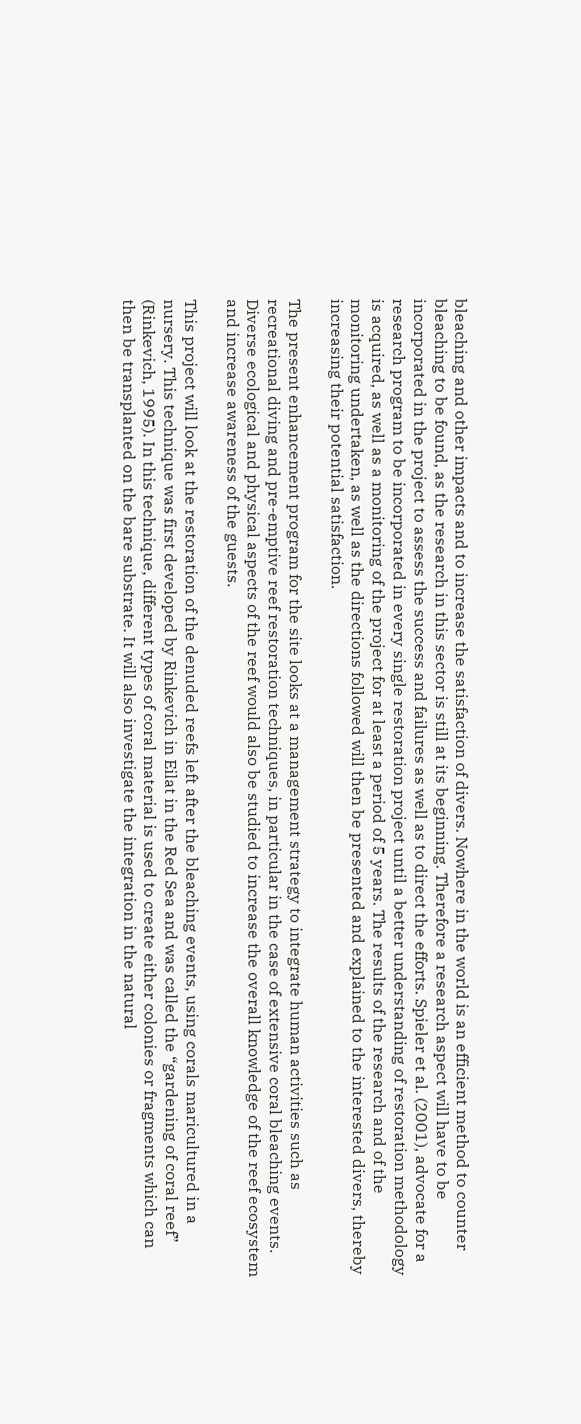bleaching and other impacts and to increase the satisfaction of divers. Nowhere in the world is an efficient method to counter bleaching to be found, as the research in this sector is still at its beginning. Therefore a research aspect will have to be incorporated in the project to assess the success and failures as well as to direct the efforts. Spieler et al. (2001), advocate for a research program to be incorporated in every single restoration project until a better understanding of restoration methodology is acquired, as well as a monitoring of the project for at least a period of 5 years. The results of the research and of the monitoring undertaken, as well as the directions followed will then be presented and explained to the interested divers, thereby increasing their potential satisfaction.

The present enhancement program for the site looks at a management strategy to integrate human activities such as recreational diving and pre-emptive reef restoration techniques, in particular in the case of extensive coral bleaching events. Diverse ecological and physical aspects of the reef would also be studied to increase the overall knowledge of the reef ecosystem and increase awareness of the guests.

This project will look at the restoration of the denuded reefs left after the bleaching events, using corals maricultured in a nursery. This technique was first developed by Rinkevich in Eilat in the Red Sea and was called the “gardening of coral reef” (Rinkevich, 1995). In this technique, different types of coral material is used to create either colonies or fragments which can then be transplanted on the bare substrate. It will also investigate the integration in the natural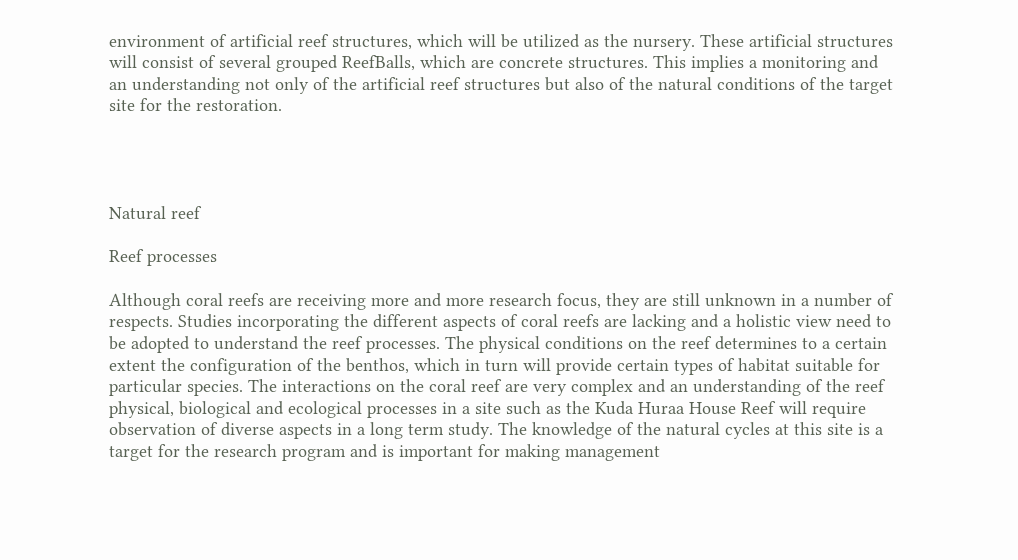environment of artificial reef structures, which will be utilized as the nursery. These artificial structures will consist of several grouped ReefBalls, which are concrete structures. This implies a monitoring and an understanding not only of the artificial reef structures but also of the natural conditions of the target site for the restoration.




Natural reef

Reef processes

Although coral reefs are receiving more and more research focus, they are still unknown in a number of respects. Studies incorporating the different aspects of coral reefs are lacking and a holistic view need to be adopted to understand the reef processes. The physical conditions on the reef determines to a certain extent the configuration of the benthos, which in turn will provide certain types of habitat suitable for particular species. The interactions on the coral reef are very complex and an understanding of the reef physical, biological and ecological processes in a site such as the Kuda Huraa House Reef will require observation of diverse aspects in a long term study. The knowledge of the natural cycles at this site is a target for the research program and is important for making management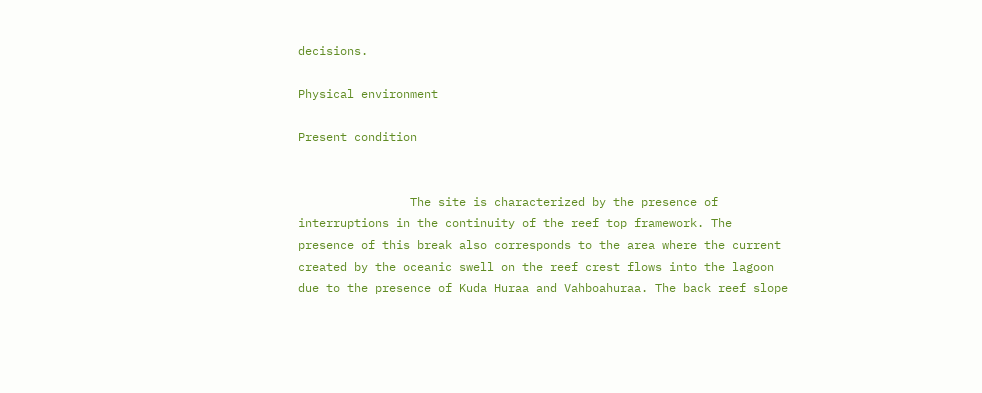decisions.

Physical environment

Present condition


                The site is characterized by the presence of interruptions in the continuity of the reef top framework. The presence of this break also corresponds to the area where the current created by the oceanic swell on the reef crest flows into the lagoon due to the presence of Kuda Huraa and Vahboahuraa. The back reef slope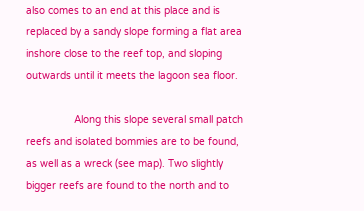also comes to an end at this place and is replaced by a sandy slope forming a flat area inshore close to the reef top, and sloping outwards until it meets the lagoon sea floor.

                Along this slope several small patch reefs and isolated bommies are to be found, as well as a wreck (see map). Two slightly bigger reefs are found to the north and to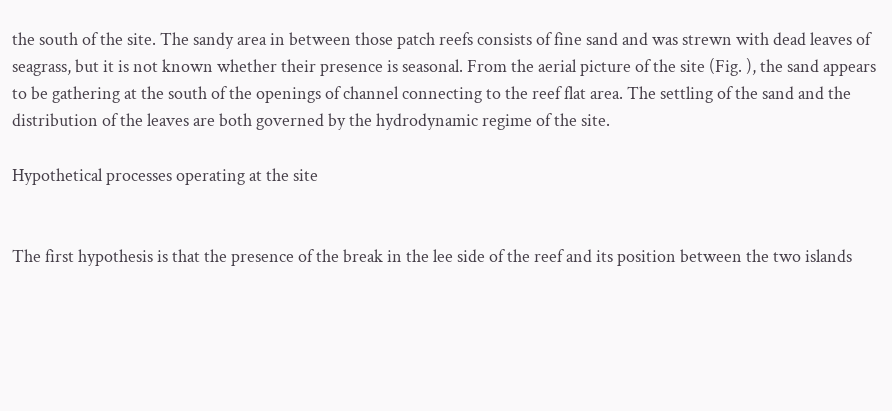the south of the site. The sandy area in between those patch reefs consists of fine sand and was strewn with dead leaves of seagrass, but it is not known whether their presence is seasonal. From the aerial picture of the site (Fig. ), the sand appears to be gathering at the south of the openings of channel connecting to the reef flat area. The settling of the sand and the distribution of the leaves are both governed by the hydrodynamic regime of the site.

Hypothetical processes operating at the site


The first hypothesis is that the presence of the break in the lee side of the reef and its position between the two islands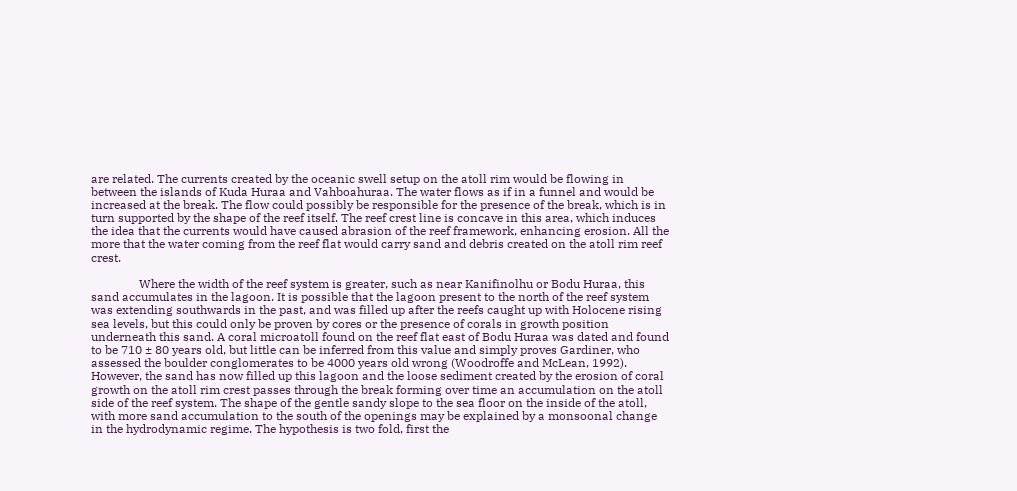are related. The currents created by the oceanic swell setup on the atoll rim would be flowing in between the islands of Kuda Huraa and Vahboahuraa. The water flows as if in a funnel and would be increased at the break. The flow could possibly be responsible for the presence of the break, which is in turn supported by the shape of the reef itself. The reef crest line is concave in this area, which induces the idea that the currents would have caused abrasion of the reef framework, enhancing erosion. All the more that the water coming from the reef flat would carry sand and debris created on the atoll rim reef crest.

                Where the width of the reef system is greater, such as near Kanifinolhu or Bodu Huraa, this sand accumulates in the lagoon. It is possible that the lagoon present to the north of the reef system was extending southwards in the past, and was filled up after the reefs caught up with Holocene rising sea levels, but this could only be proven by cores or the presence of corals in growth position underneath this sand. A coral microatoll found on the reef flat east of Bodu Huraa was dated and found to be 710 ± 80 years old, but little can be inferred from this value and simply proves Gardiner, who assessed the boulder conglomerates to be 4000 years old wrong (Woodroffe and McLean, 1992). However, the sand has now filled up this lagoon and the loose sediment created by the erosion of coral growth on the atoll rim crest passes through the break forming over time an accumulation on the atoll side of the reef system. The shape of the gentle sandy slope to the sea floor on the inside of the atoll, with more sand accumulation to the south of the openings may be explained by a monsoonal change in the hydrodynamic regime. The hypothesis is two fold, first the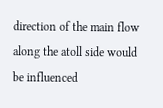direction of the main flow along the atoll side would be influenced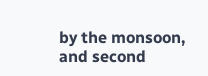by the monsoon, and second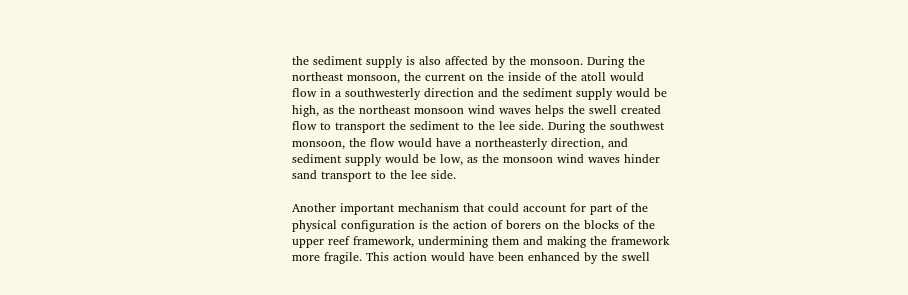the sediment supply is also affected by the monsoon. During the northeast monsoon, the current on the inside of the atoll would flow in a southwesterly direction and the sediment supply would be high, as the northeast monsoon wind waves helps the swell created flow to transport the sediment to the lee side. During the southwest monsoon, the flow would have a northeasterly direction, and sediment supply would be low, as the monsoon wind waves hinder sand transport to the lee side.

Another important mechanism that could account for part of the physical configuration is the action of borers on the blocks of the upper reef framework, undermining them and making the framework more fragile. This action would have been enhanced by the swell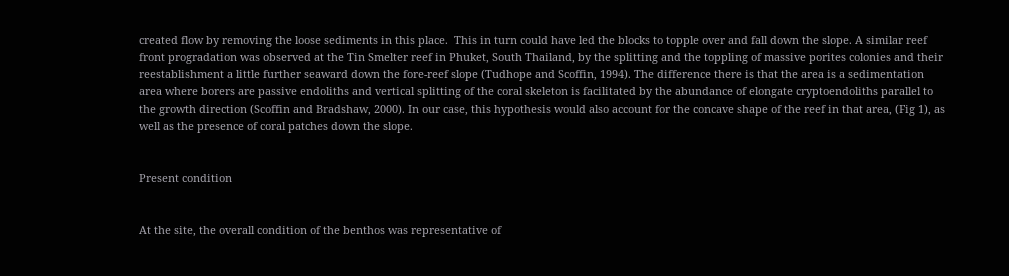created flow by removing the loose sediments in this place.  This in turn could have led the blocks to topple over and fall down the slope. A similar reef front progradation was observed at the Tin Smelter reef in Phuket, South Thailand, by the splitting and the toppling of massive porites colonies and their reestablishment a little further seaward down the fore-reef slope (Tudhope and Scoffin, 1994). The difference there is that the area is a sedimentation area where borers are passive endoliths and vertical splitting of the coral skeleton is facilitated by the abundance of elongate cryptoendoliths parallel to the growth direction (Scoffin and Bradshaw, 2000). In our case, this hypothesis would also account for the concave shape of the reef in that area, (Fig 1), as well as the presence of coral patches down the slope.


Present condition


At the site, the overall condition of the benthos was representative of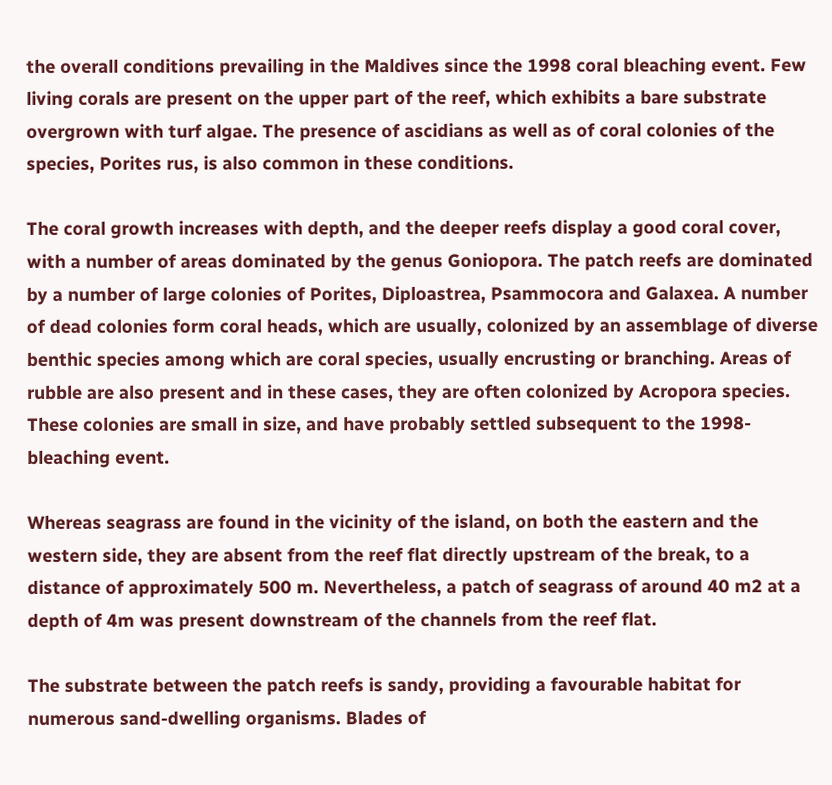the overall conditions prevailing in the Maldives since the 1998 coral bleaching event. Few living corals are present on the upper part of the reef, which exhibits a bare substrate overgrown with turf algae. The presence of ascidians as well as of coral colonies of the species, Porites rus, is also common in these conditions.

The coral growth increases with depth, and the deeper reefs display a good coral cover, with a number of areas dominated by the genus Goniopora. The patch reefs are dominated by a number of large colonies of Porites, Diploastrea, Psammocora and Galaxea. A number of dead colonies form coral heads, which are usually, colonized by an assemblage of diverse benthic species among which are coral species, usually encrusting or branching. Areas of rubble are also present and in these cases, they are often colonized by Acropora species. These colonies are small in size, and have probably settled subsequent to the 1998-bleaching event.

Whereas seagrass are found in the vicinity of the island, on both the eastern and the western side, they are absent from the reef flat directly upstream of the break, to a distance of approximately 500 m. Nevertheless, a patch of seagrass of around 40 m2 at a depth of 4m was present downstream of the channels from the reef flat.

The substrate between the patch reefs is sandy, providing a favourable habitat for numerous sand-dwelling organisms. Blades of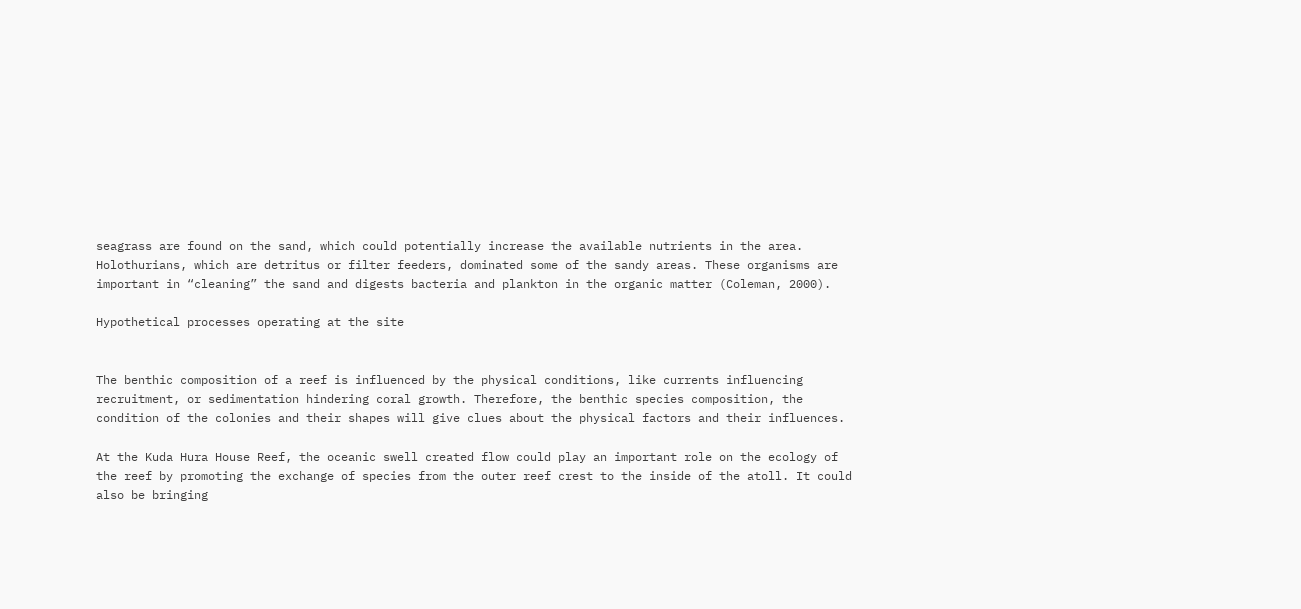seagrass are found on the sand, which could potentially increase the available nutrients in the area. Holothurians, which are detritus or filter feeders, dominated some of the sandy areas. These organisms are important in “cleaning” the sand and digests bacteria and plankton in the organic matter (Coleman, 2000).

Hypothetical processes operating at the site


The benthic composition of a reef is influenced by the physical conditions, like currents influencing recruitment, or sedimentation hindering coral growth. Therefore, the benthic species composition, the condition of the colonies and their shapes will give clues about the physical factors and their influences.

At the Kuda Hura House Reef, the oceanic swell created flow could play an important role on the ecology of the reef by promoting the exchange of species from the outer reef crest to the inside of the atoll. It could also be bringing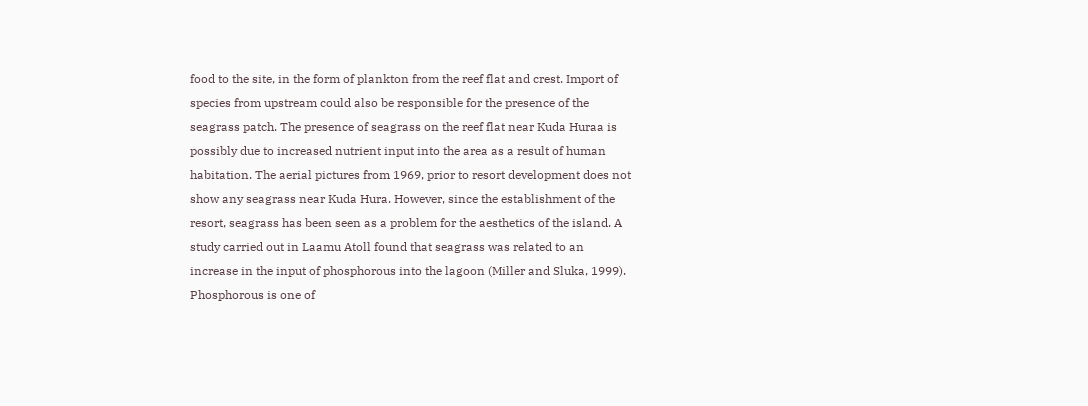food to the site, in the form of plankton from the reef flat and crest. Import of species from upstream could also be responsible for the presence of the seagrass patch. The presence of seagrass on the reef flat near Kuda Huraa is possibly due to increased nutrient input into the area as a result of human habitation. The aerial pictures from 1969, prior to resort development does not show any seagrass near Kuda Hura. However, since the establishment of the resort, seagrass has been seen as a problem for the aesthetics of the island. A study carried out in Laamu Atoll found that seagrass was related to an increase in the input of phosphorous into the lagoon (Miller and Sluka, 1999). Phosphorous is one of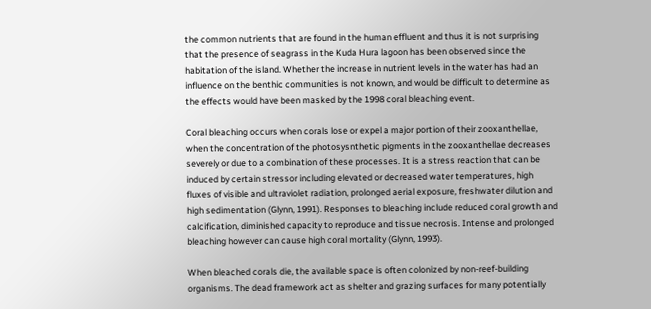the common nutrients that are found in the human effluent and thus it is not surprising that the presence of seagrass in the Kuda Hura lagoon has been observed since the habitation of the island. Whether the increase in nutrient levels in the water has had an influence on the benthic communities is not known, and would be difficult to determine as the effects would have been masked by the 1998 coral bleaching event.

Coral bleaching occurs when corals lose or expel a major portion of their zooxanthellae, when the concentration of the photosysnthetic pigments in the zooxanthellae decreases severely or due to a combination of these processes. It is a stress reaction that can be induced by certain stressor including elevated or decreased water temperatures, high fluxes of visible and ultraviolet radiation, prolonged aerial exposure, freshwater dilution and high sedimentation (Glynn, 1991). Responses to bleaching include reduced coral growth and calcification, diminished capacity to reproduce and tissue necrosis. Intense and prolonged bleaching however can cause high coral mortality (Glynn, 1993).

When bleached corals die, the available space is often colonized by non-reef-building organisms. The dead framework act as shelter and grazing surfaces for many potentially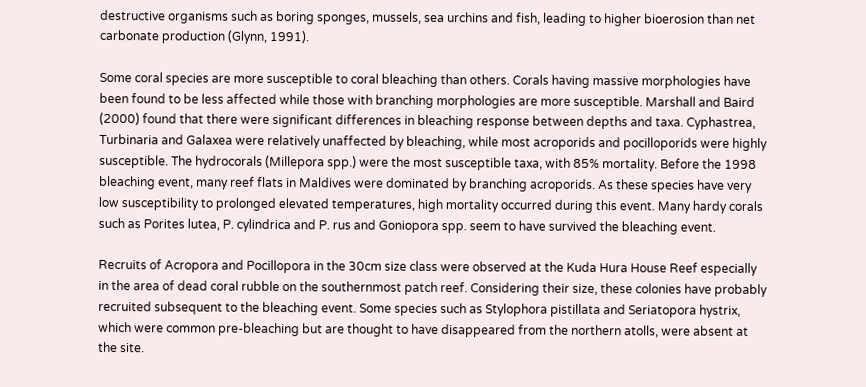destructive organisms such as boring sponges, mussels, sea urchins and fish, leading to higher bioerosion than net carbonate production (Glynn, 1991).

Some coral species are more susceptible to coral bleaching than others. Corals having massive morphologies have been found to be less affected while those with branching morphologies are more susceptible. Marshall and Baird (2000) found that there were significant differences in bleaching response between depths and taxa. Cyphastrea, Turbinaria and Galaxea were relatively unaffected by bleaching, while most acroporids and pocilloporids were highly susceptible. The hydrocorals (Millepora spp.) were the most susceptible taxa, with 85% mortality. Before the 1998 bleaching event, many reef flats in Maldives were dominated by branching acroporids. As these species have very low susceptibility to prolonged elevated temperatures, high mortality occurred during this event. Many hardy corals such as Porites lutea, P. cylindrica and P. rus and Goniopora spp. seem to have survived the bleaching event.

Recruits of Acropora and Pocillopora in the 30cm size class were observed at the Kuda Hura House Reef especially in the area of dead coral rubble on the southernmost patch reef. Considering their size, these colonies have probably recruited subsequent to the bleaching event. Some species such as Stylophora pistillata and Seriatopora hystrix, which were common pre-bleaching but are thought to have disappeared from the northern atolls, were absent at the site.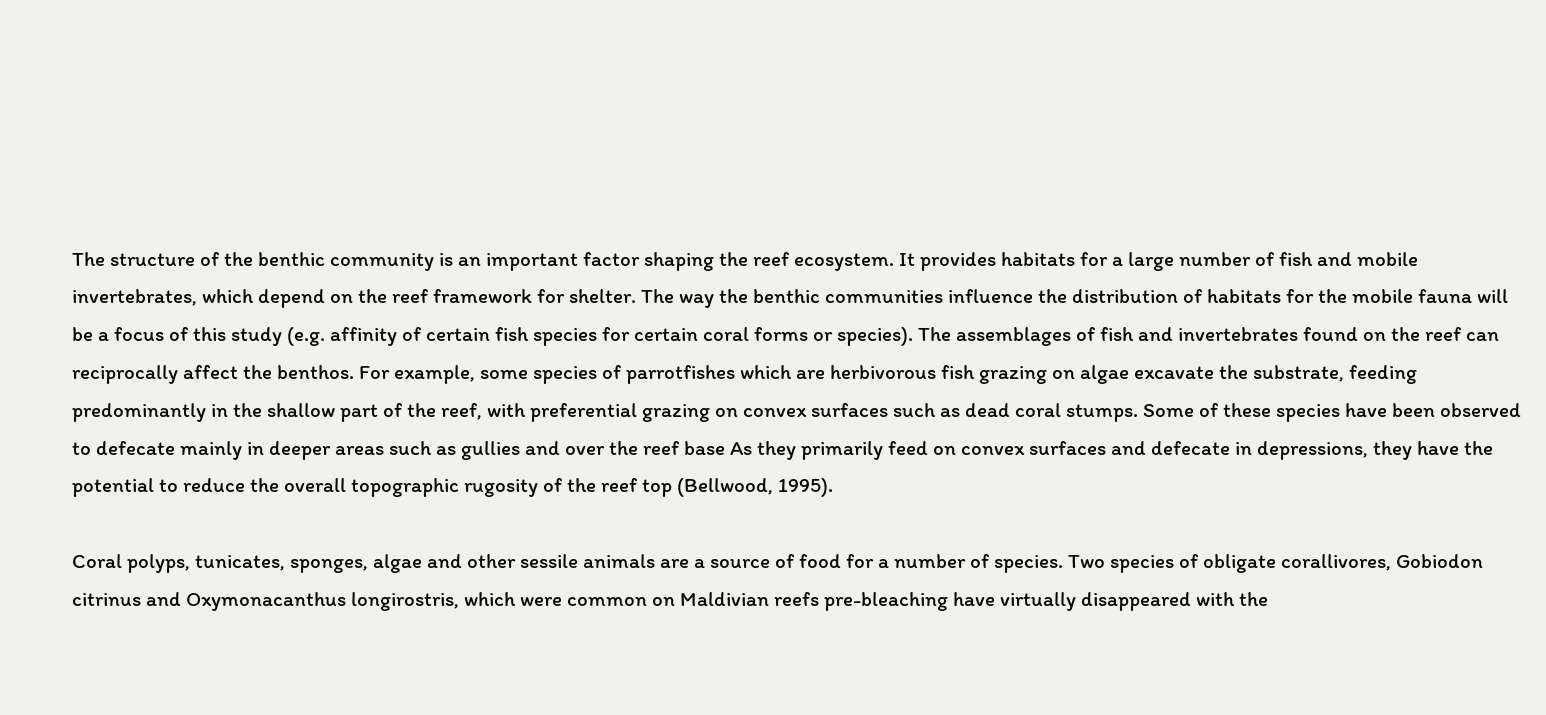The structure of the benthic community is an important factor shaping the reef ecosystem. It provides habitats for a large number of fish and mobile invertebrates, which depend on the reef framework for shelter. The way the benthic communities influence the distribution of habitats for the mobile fauna will be a focus of this study (e.g. affinity of certain fish species for certain coral forms or species). The assemblages of fish and invertebrates found on the reef can reciprocally affect the benthos. For example, some species of parrotfishes which are herbivorous fish grazing on algae excavate the substrate, feeding predominantly in the shallow part of the reef, with preferential grazing on convex surfaces such as dead coral stumps. Some of these species have been observed to defecate mainly in deeper areas such as gullies and over the reef base As they primarily feed on convex surfaces and defecate in depressions, they have the potential to reduce the overall topographic rugosity of the reef top (Bellwood, 1995).

Coral polyps, tunicates, sponges, algae and other sessile animals are a source of food for a number of species. Two species of obligate corallivores, Gobiodon citrinus and Oxymonacanthus longirostris, which were common on Maldivian reefs pre-bleaching have virtually disappeared with the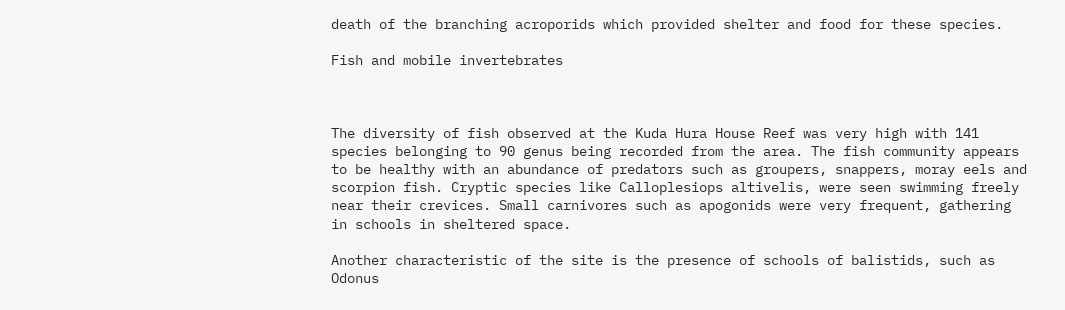death of the branching acroporids which provided shelter and food for these species.

Fish and mobile invertebrates



The diversity of fish observed at the Kuda Hura House Reef was very high with 141 species belonging to 90 genus being recorded from the area. The fish community appears to be healthy with an abundance of predators such as groupers, snappers, moray eels and scorpion fish. Cryptic species like Calloplesiops altivelis, were seen swimming freely near their crevices. Small carnivores such as apogonids were very frequent, gathering in schools in sheltered space.

Another characteristic of the site is the presence of schools of balistids, such as Odonus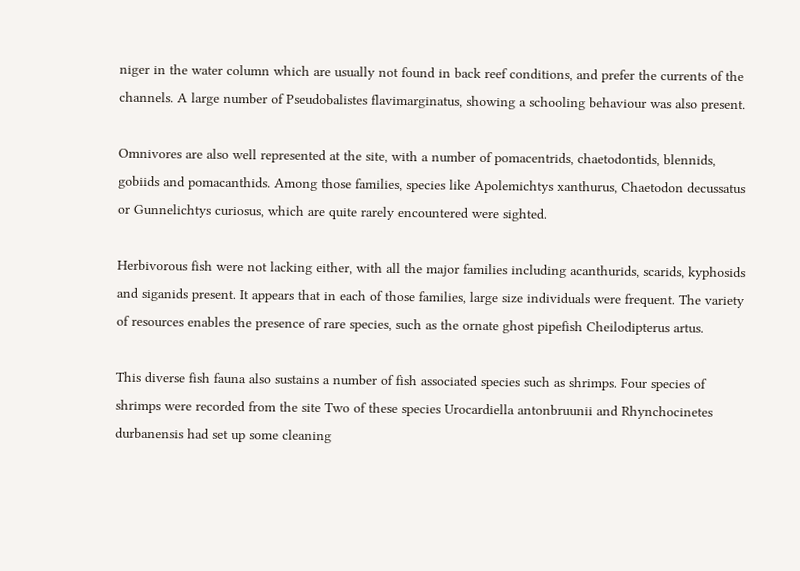niger in the water column which are usually not found in back reef conditions, and prefer the currents of the channels. A large number of Pseudobalistes flavimarginatus, showing a schooling behaviour was also present.

Omnivores are also well represented at the site, with a number of pomacentrids, chaetodontids, blennids, gobiids and pomacanthids. Among those families, species like Apolemichtys xanthurus, Chaetodon decussatus or Gunnelichtys curiosus, which are quite rarely encountered were sighted.

Herbivorous fish were not lacking either, with all the major families including acanthurids, scarids, kyphosids and siganids present. It appears that in each of those families, large size individuals were frequent. The variety of resources enables the presence of rare species, such as the ornate ghost pipefish Cheilodipterus artus.

This diverse fish fauna also sustains a number of fish associated species such as shrimps. Four species of shrimps were recorded from the site Two of these species Urocardiella antonbruunii and Rhynchocinetes durbanensis had set up some cleaning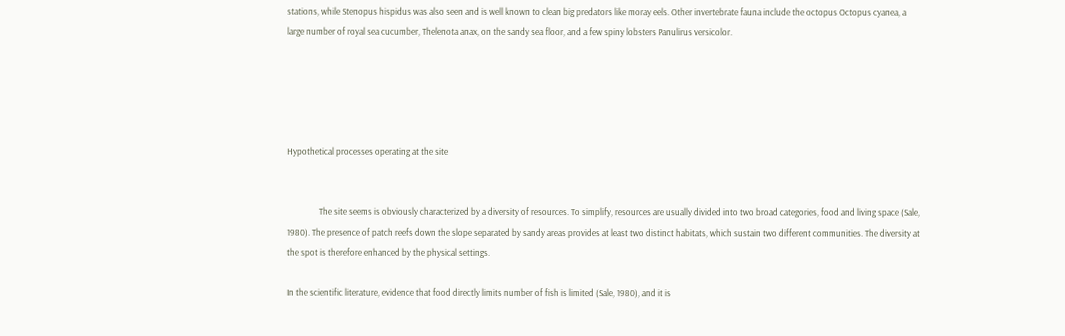stations, while Stenopus hispidus was also seen and is well known to clean big predators like moray eels. Other invertebrate fauna include the octopus Octopus cyanea, a large number of royal sea cucumber, Thelenota anax, on the sandy sea floor, and a few spiny lobsters Panulirus versicolor.





Hypothetical processes operating at the site


                The site seems is obviously characterized by a diversity of resources. To simplify, resources are usually divided into two broad categories, food and living space (Sale, 1980). The presence of patch reefs down the slope separated by sandy areas provides at least two distinct habitats, which sustain two different communities. The diversity at the spot is therefore enhanced by the physical settings.

In the scientific literature, evidence that food directly limits number of fish is limited (Sale, 1980), and it is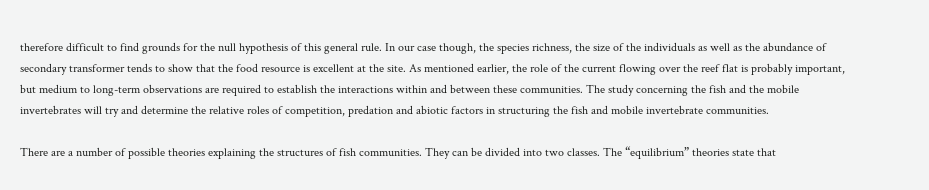therefore difficult to find grounds for the null hypothesis of this general rule. In our case though, the species richness, the size of the individuals as well as the abundance of secondary transformer tends to show that the food resource is excellent at the site. As mentioned earlier, the role of the current flowing over the reef flat is probably important, but medium to long-term observations are required to establish the interactions within and between these communities. The study concerning the fish and the mobile invertebrates will try and determine the relative roles of competition, predation and abiotic factors in structuring the fish and mobile invertebrate communities.

There are a number of possible theories explaining the structures of fish communities. They can be divided into two classes. The “equilibrium” theories state that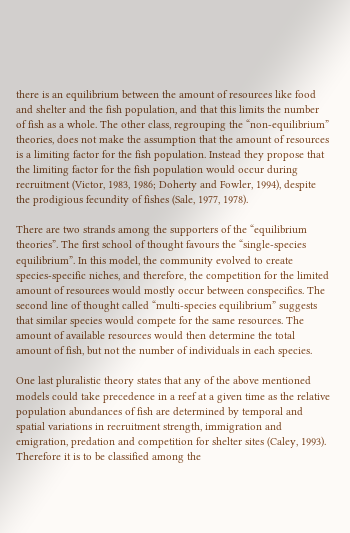there is an equilibrium between the amount of resources like food and shelter and the fish population, and that this limits the number of fish as a whole. The other class, regrouping the “non-equilibrium” theories, does not make the assumption that the amount of resources is a limiting factor for the fish population. Instead they propose that the limiting factor for the fish population would occur during recruitment (Victor, 1983, 1986; Doherty and Fowler, 1994), despite the prodigious fecundity of fishes (Sale, 1977, 1978).

There are two strands among the supporters of the “equilibrium theories”. The first school of thought favours the “single-species equilibrium”. In this model, the community evolved to create species-specific niches, and therefore, the competition for the limited amount of resources would mostly occur between conspecifics. The second line of thought called “multi-species equilibrium” suggests that similar species would compete for the same resources. The amount of available resources would then determine the total amount of fish, but not the number of individuals in each species.

One last pluralistic theory states that any of the above mentioned models could take precedence in a reef at a given time as the relative population abundances of fish are determined by temporal and spatial variations in recruitment strength, immigration and emigration, predation and competition for shelter sites (Caley, 1993). Therefore it is to be classified among the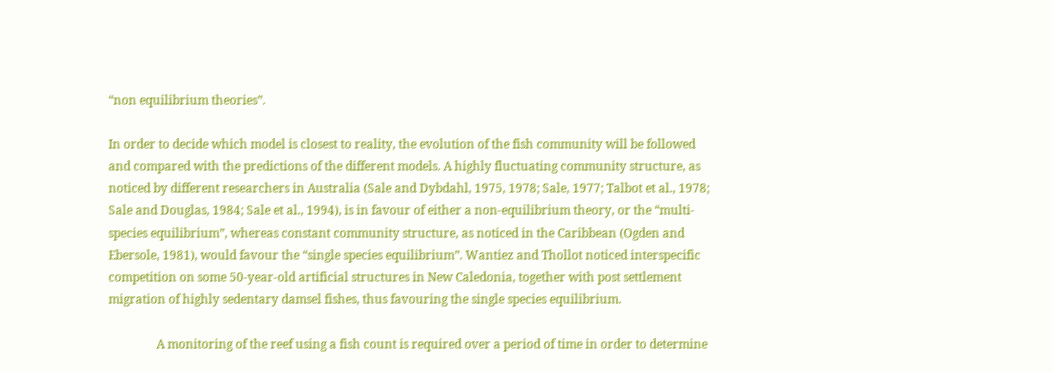“non equilibrium theories”.

In order to decide which model is closest to reality, the evolution of the fish community will be followed and compared with the predictions of the different models. A highly fluctuating community structure, as noticed by different researchers in Australia (Sale and Dybdahl, 1975, 1978; Sale, 1977; Talbot et al., 1978; Sale and Douglas, 1984; Sale et al., 1994), is in favour of either a non-equilibrium theory, or the “multi-species equilibrium”, whereas constant community structure, as noticed in the Caribbean (Ogden and Ebersole, 1981), would favour the “single species equilibrium”. Wantiez and Thollot noticed interspecific competition on some 50-year-old artificial structures in New Caledonia, together with post settlement migration of highly sedentary damsel fishes, thus favouring the single species equilibrium.

                A monitoring of the reef using a fish count is required over a period of time in order to determine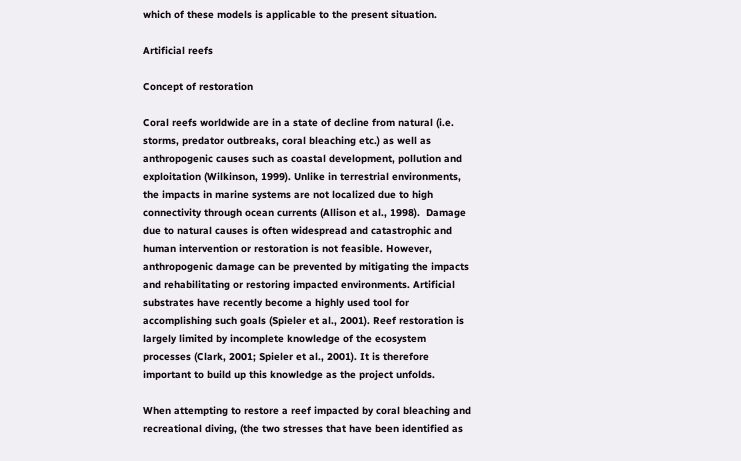which of these models is applicable to the present situation.

Artificial reefs

Concept of restoration

Coral reefs worldwide are in a state of decline from natural (i.e. storms, predator outbreaks, coral bleaching etc.) as well as anthropogenic causes such as coastal development, pollution and exploitation (Wilkinson, 1999). Unlike in terrestrial environments, the impacts in marine systems are not localized due to high connectivity through ocean currents (Allison et al., 1998).  Damage due to natural causes is often widespread and catastrophic and human intervention or restoration is not feasible. However, anthropogenic damage can be prevented by mitigating the impacts and rehabilitating or restoring impacted environments. Artificial substrates have recently become a highly used tool for accomplishing such goals (Spieler et al., 2001). Reef restoration is largely limited by incomplete knowledge of the ecosystem processes (Clark, 2001; Spieler et al., 2001). It is therefore important to build up this knowledge as the project unfolds.

When attempting to restore a reef impacted by coral bleaching and recreational diving, (the two stresses that have been identified as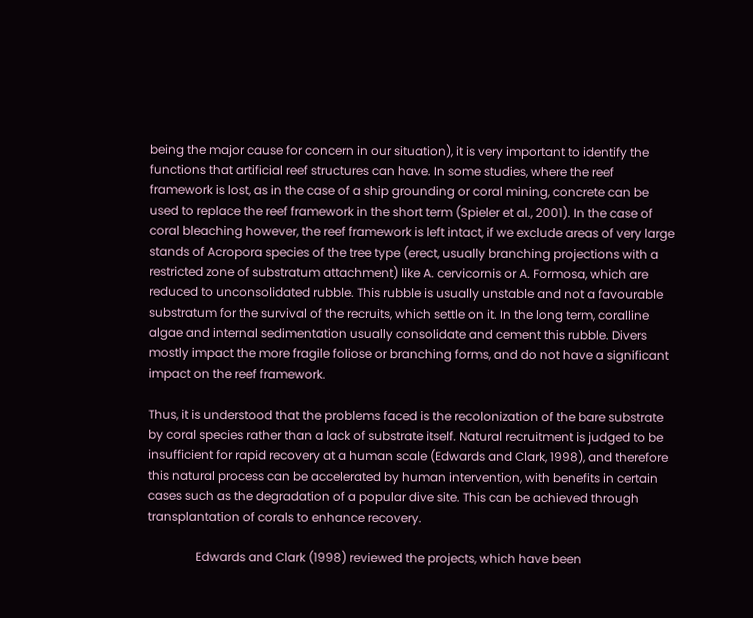being the major cause for concern in our situation), it is very important to identify the functions that artificial reef structures can have. In some studies, where the reef framework is lost, as in the case of a ship grounding or coral mining, concrete can be used to replace the reef framework in the short term (Spieler et al., 2001). In the case of coral bleaching however, the reef framework is left intact, if we exclude areas of very large stands of Acropora species of the tree type (erect, usually branching projections with a restricted zone of substratum attachment) like A. cervicornis or A. Formosa, which are reduced to unconsolidated rubble. This rubble is usually unstable and not a favourable substratum for the survival of the recruits, which settle on it. In the long term, coralline algae and internal sedimentation usually consolidate and cement this rubble. Divers mostly impact the more fragile foliose or branching forms, and do not have a significant impact on the reef framework.

Thus, it is understood that the problems faced is the recolonization of the bare substrate by coral species rather than a lack of substrate itself. Natural recruitment is judged to be insufficient for rapid recovery at a human scale (Edwards and Clark, 1998), and therefore this natural process can be accelerated by human intervention, with benefits in certain cases such as the degradation of a popular dive site. This can be achieved through transplantation of corals to enhance recovery.

                Edwards and Clark (1998) reviewed the projects, which have been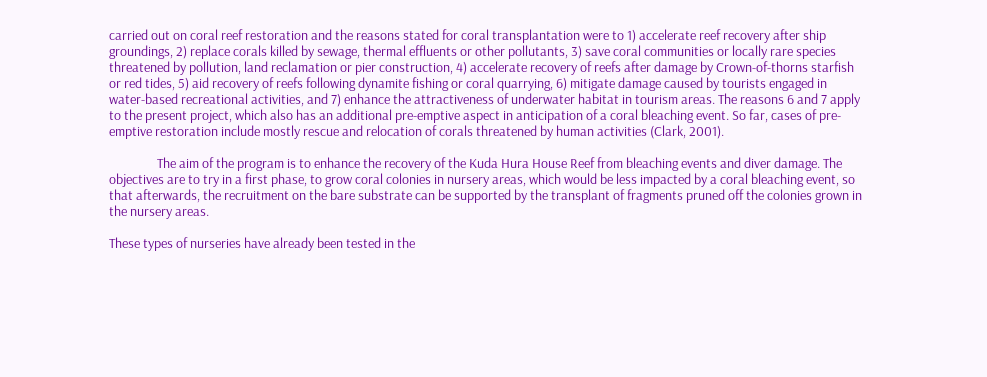carried out on coral reef restoration and the reasons stated for coral transplantation were to 1) accelerate reef recovery after ship groundings, 2) replace corals killed by sewage, thermal effluents or other pollutants, 3) save coral communities or locally rare species threatened by pollution, land reclamation or pier construction, 4) accelerate recovery of reefs after damage by Crown-of-thorns starfish or red tides, 5) aid recovery of reefs following dynamite fishing or coral quarrying, 6) mitigate damage caused by tourists engaged in water-based recreational activities, and 7) enhance the attractiveness of underwater habitat in tourism areas. The reasons 6 and 7 apply to the present project, which also has an additional pre-emptive aspect in anticipation of a coral bleaching event. So far, cases of pre-emptive restoration include mostly rescue and relocation of corals threatened by human activities (Clark, 2001).

                The aim of the program is to enhance the recovery of the Kuda Hura House Reef from bleaching events and diver damage. The objectives are to try in a first phase, to grow coral colonies in nursery areas, which would be less impacted by a coral bleaching event, so that afterwards, the recruitment on the bare substrate can be supported by the transplant of fragments pruned off the colonies grown in the nursery areas.

These types of nurseries have already been tested in the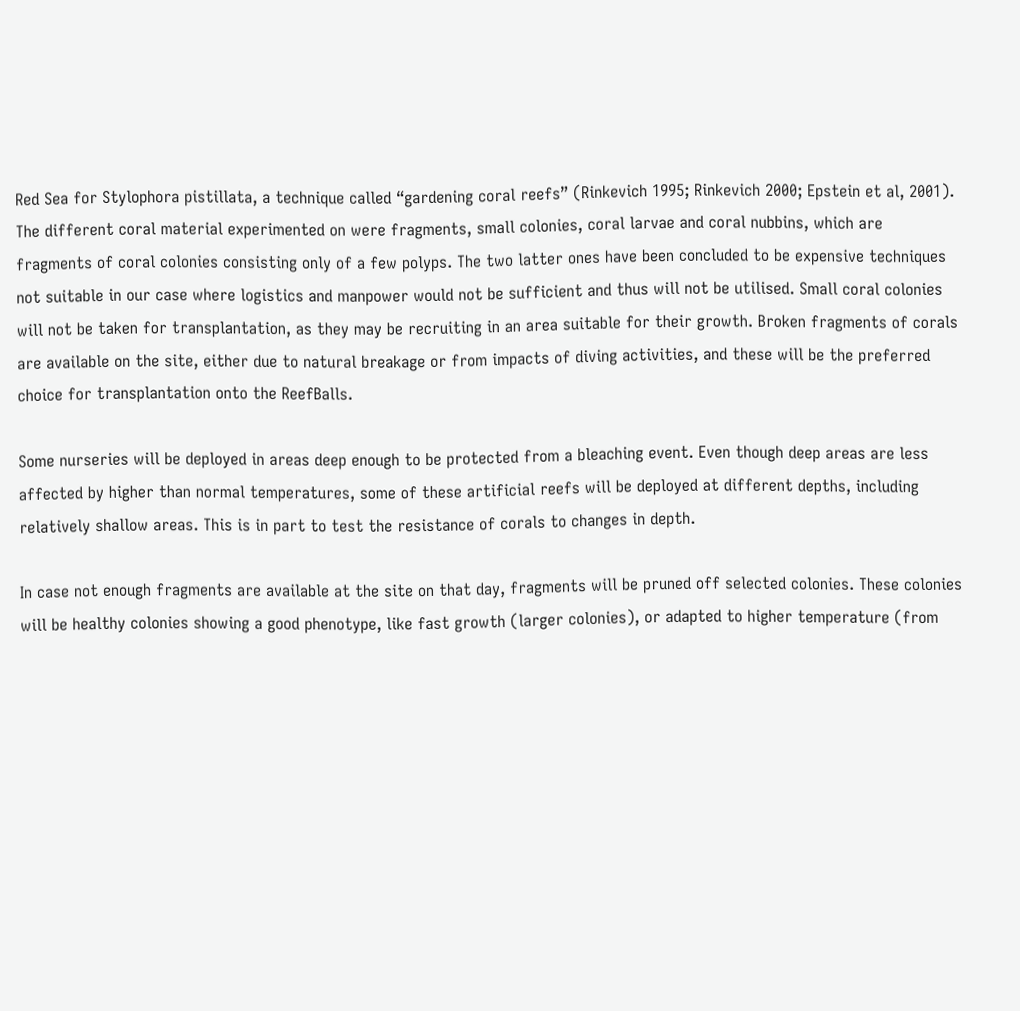Red Sea for Stylophora pistillata, a technique called “gardening coral reefs” (Rinkevich 1995; Rinkevich 2000; Epstein et al, 2001). The different coral material experimented on were fragments, small colonies, coral larvae and coral nubbins, which are fragments of coral colonies consisting only of a few polyps. The two latter ones have been concluded to be expensive techniques not suitable in our case where logistics and manpower would not be sufficient and thus will not be utilised. Small coral colonies will not be taken for transplantation, as they may be recruiting in an area suitable for their growth. Broken fragments of corals are available on the site, either due to natural breakage or from impacts of diving activities, and these will be the preferred choice for transplantation onto the ReefBalls.

Some nurseries will be deployed in areas deep enough to be protected from a bleaching event. Even though deep areas are less affected by higher than normal temperatures, some of these artificial reefs will be deployed at different depths, including relatively shallow areas. This is in part to test the resistance of corals to changes in depth.

In case not enough fragments are available at the site on that day, fragments will be pruned off selected colonies. These colonies will be healthy colonies showing a good phenotype, like fast growth (larger colonies), or adapted to higher temperature (from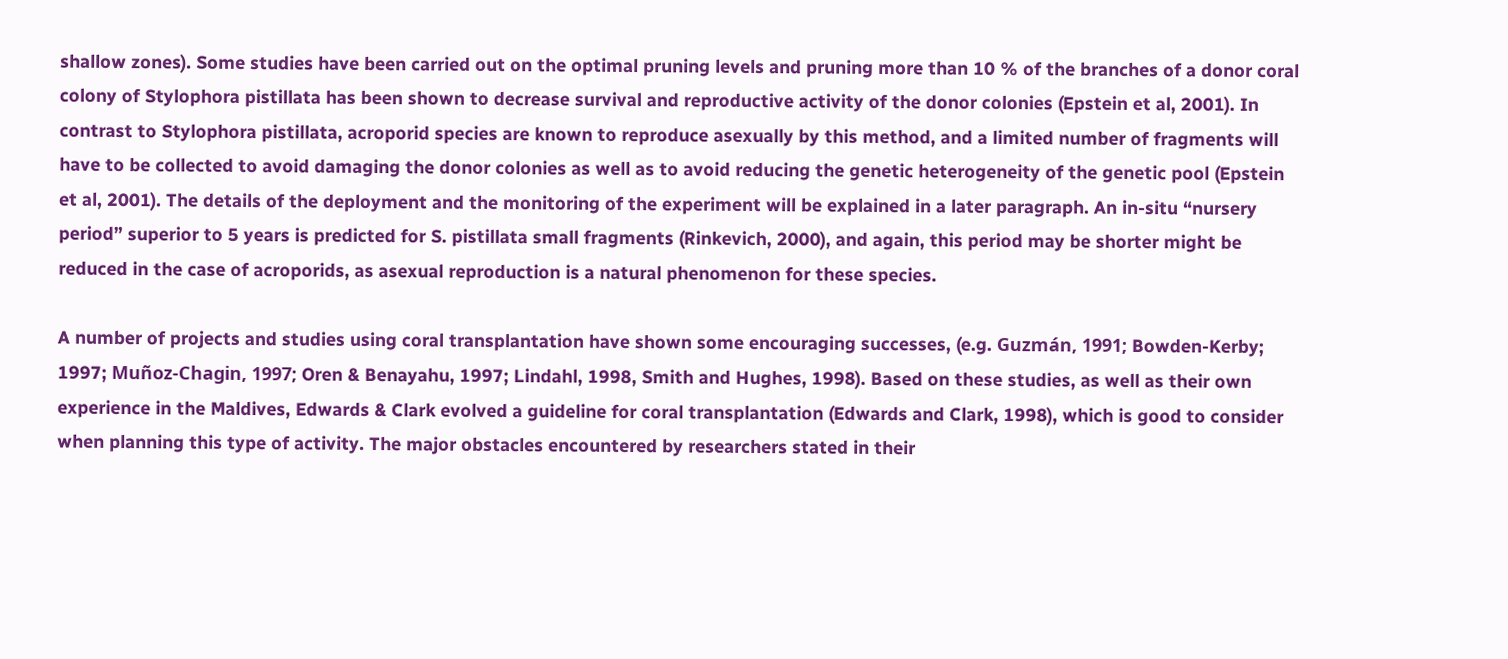shallow zones). Some studies have been carried out on the optimal pruning levels and pruning more than 10 % of the branches of a donor coral colony of Stylophora pistillata has been shown to decrease survival and reproductive activity of the donor colonies (Epstein et al, 2001). In contrast to Stylophora pistillata, acroporid species are known to reproduce asexually by this method, and a limited number of fragments will have to be collected to avoid damaging the donor colonies as well as to avoid reducing the genetic heterogeneity of the genetic pool (Epstein et al, 2001). The details of the deployment and the monitoring of the experiment will be explained in a later paragraph. An in-situ “nursery period” superior to 5 years is predicted for S. pistillata small fragments (Rinkevich, 2000), and again, this period may be shorter might be reduced in the case of acroporids, as asexual reproduction is a natural phenomenon for these species.

A number of projects and studies using coral transplantation have shown some encouraging successes, (e.g. Guzmán, 1991; Bowden-Kerby; 1997; Muñoz-Chagin, 1997; Oren & Benayahu, 1997; Lindahl, 1998, Smith and Hughes, 1998). Based on these studies, as well as their own experience in the Maldives, Edwards & Clark evolved a guideline for coral transplantation (Edwards and Clark, 1998), which is good to consider when planning this type of activity. The major obstacles encountered by researchers stated in their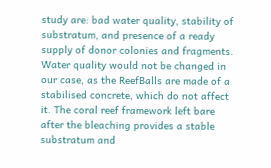study are: bad water quality, stability of substratum, and presence of a ready supply of donor colonies and fragments. Water quality would not be changed in our case, as the ReefBalls are made of a stabilised concrete, which do not affect it. The coral reef framework left bare after the bleaching provides a stable substratum and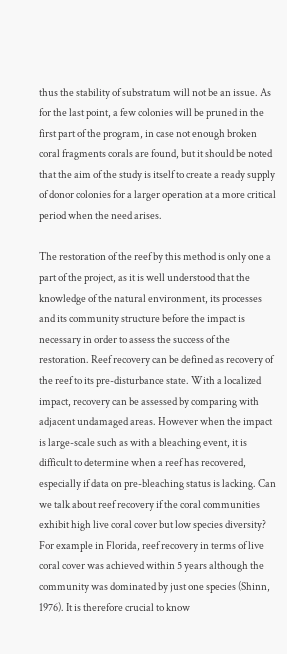thus the stability of substratum will not be an issue. As for the last point, a few colonies will be pruned in the first part of the program, in case not enough broken coral fragments corals are found, but it should be noted that the aim of the study is itself to create a ready supply of donor colonies for a larger operation at a more critical period when the need arises.

The restoration of the reef by this method is only one a part of the project, as it is well understood that the knowledge of the natural environment, its processes and its community structure before the impact is necessary in order to assess the success of the restoration. Reef recovery can be defined as recovery of the reef to its pre-disturbance state. With a localized impact, recovery can be assessed by comparing with adjacent undamaged areas. However when the impact is large-scale such as with a bleaching event, it is difficult to determine when a reef has recovered, especially if data on pre-bleaching status is lacking. Can we talk about reef recovery if the coral communities exhibit high live coral cover but low species diversity? For example in Florida, reef recovery in terms of live coral cover was achieved within 5 years although the community was dominated by just one species (Shinn, 1976). It is therefore crucial to know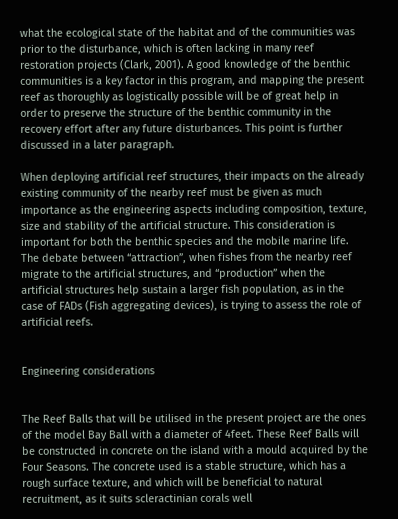what the ecological state of the habitat and of the communities was prior to the disturbance, which is often lacking in many reef restoration projects (Clark, 2001). A good knowledge of the benthic communities is a key factor in this program, and mapping the present reef as thoroughly as logistically possible will be of great help in order to preserve the structure of the benthic community in the recovery effort after any future disturbances. This point is further discussed in a later paragraph.

When deploying artificial reef structures, their impacts on the already existing community of the nearby reef must be given as much importance as the engineering aspects including composition, texture, size and stability of the artificial structure. This consideration is important for both the benthic species and the mobile marine life. The debate between “attraction”, when fishes from the nearby reef migrate to the artificial structures, and “production” when the artificial structures help sustain a larger fish population, as in the case of FADs (Fish aggregating devices), is trying to assess the role of artificial reefs.


Engineering considerations


The Reef Balls that will be utilised in the present project are the ones of the model Bay Ball with a diameter of 4feet. These Reef Balls will be constructed in concrete on the island with a mould acquired by the Four Seasons. The concrete used is a stable structure, which has a rough surface texture, and which will be beneficial to natural recruitment, as it suits scleractinian corals well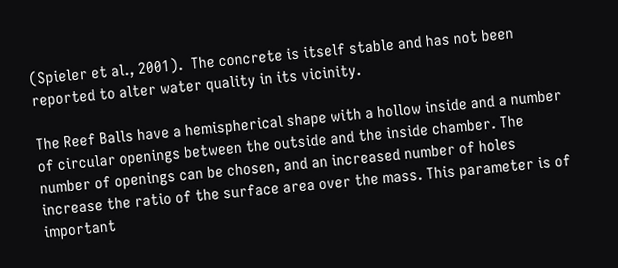(Spieler et al., 2001).  The concrete is itself stable and has not been reported to alter water quality in its vicinity.

The Reef Balls have a hemispherical shape with a hollow inside and a number of circular openings between the outside and the inside chamber. The number of openings can be chosen, and an increased number of holes increase the ratio of the surface area over the mass. This parameter is of important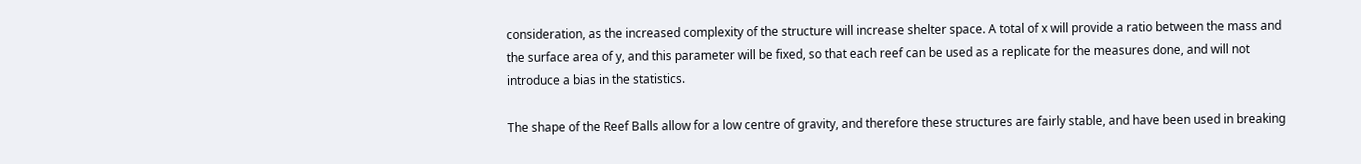consideration, as the increased complexity of the structure will increase shelter space. A total of x will provide a ratio between the mass and the surface area of y, and this parameter will be fixed, so that each reef can be used as a replicate for the measures done, and will not introduce a bias in the statistics.

The shape of the Reef Balls allow for a low centre of gravity, and therefore these structures are fairly stable, and have been used in breaking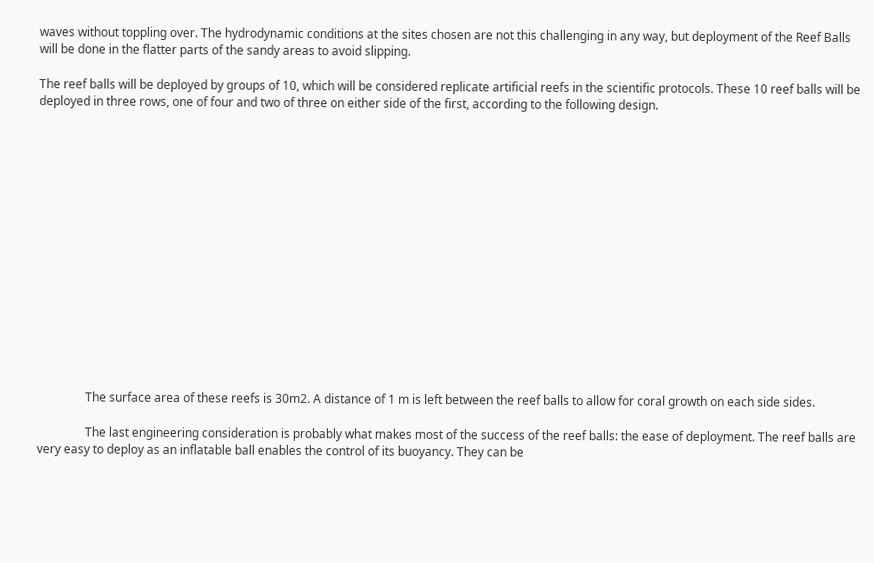waves without toppling over. The hydrodynamic conditions at the sites chosen are not this challenging in any way, but deployment of the Reef Balls will be done in the flatter parts of the sandy areas to avoid slipping.

The reef balls will be deployed by groups of 10, which will be considered replicate artificial reefs in the scientific protocols. These 10 reef balls will be deployed in three rows, one of four and two of three on either side of the first, according to the following design.
















                The surface area of these reefs is 30m2. A distance of 1 m is left between the reef balls to allow for coral growth on each side sides.

                The last engineering consideration is probably what makes most of the success of the reef balls: the ease of deployment. The reef balls are very easy to deploy as an inflatable ball enables the control of its buoyancy. They can be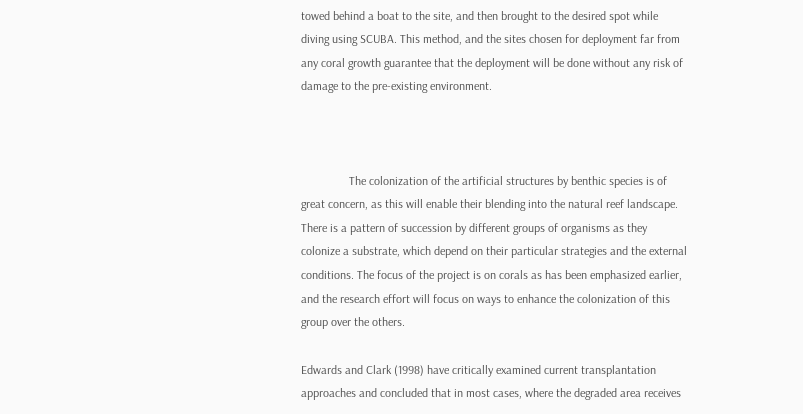towed behind a boat to the site, and then brought to the desired spot while diving using SCUBA. This method, and the sites chosen for deployment far from any coral growth guarantee that the deployment will be done without any risk of damage to the pre-existing environment.



                The colonization of the artificial structures by benthic species is of great concern, as this will enable their blending into the natural reef landscape. There is a pattern of succession by different groups of organisms as they colonize a substrate, which depend on their particular strategies and the external conditions. The focus of the project is on corals as has been emphasized earlier, and the research effort will focus on ways to enhance the colonization of this group over the others.

Edwards and Clark (1998) have critically examined current transplantation approaches and concluded that in most cases, where the degraded area receives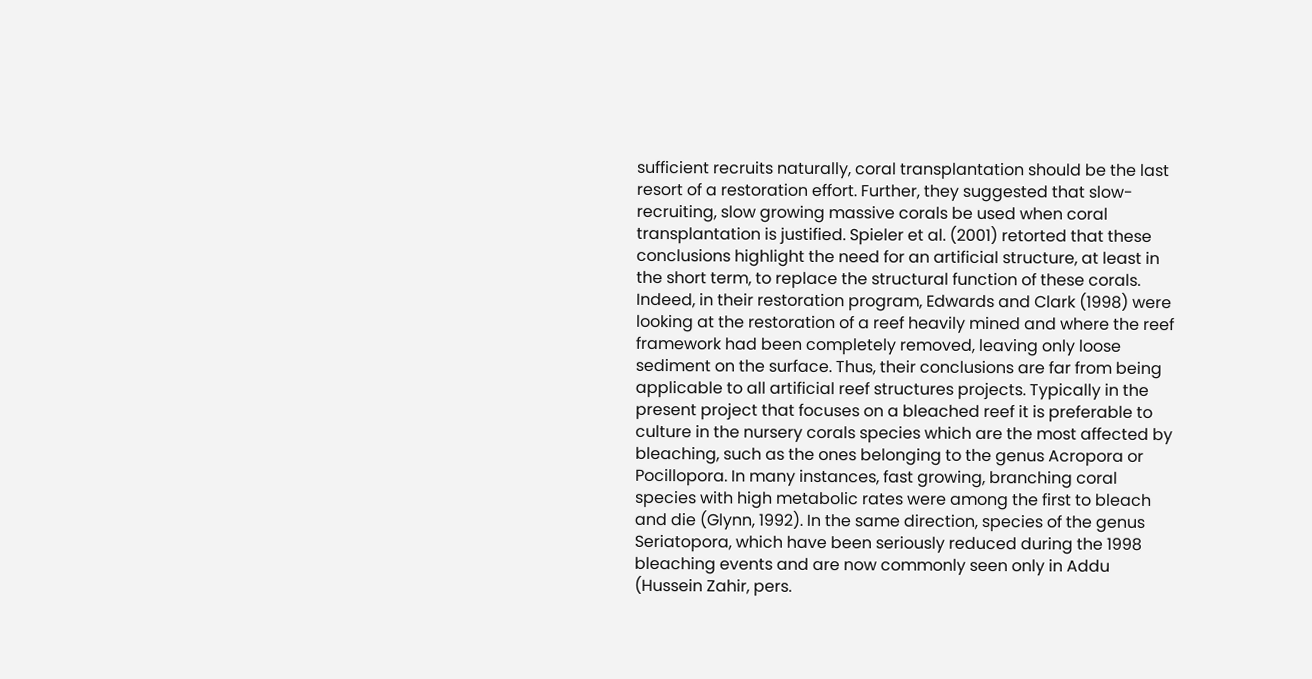sufficient recruits naturally, coral transplantation should be the last resort of a restoration effort. Further, they suggested that slow-recruiting, slow growing massive corals be used when coral transplantation is justified. Spieler et al. (2001) retorted that these conclusions highlight the need for an artificial structure, at least in the short term, to replace the structural function of these corals. Indeed, in their restoration program, Edwards and Clark (1998) were looking at the restoration of a reef heavily mined and where the reef framework had been completely removed, leaving only loose sediment on the surface. Thus, their conclusions are far from being applicable to all artificial reef structures projects. Typically in the present project that focuses on a bleached reef it is preferable to culture in the nursery corals species which are the most affected by bleaching, such as the ones belonging to the genus Acropora or Pocillopora. In many instances, fast growing, branching coral species with high metabolic rates were among the first to bleach and die (Glynn, 1992). In the same direction, species of the genus Seriatopora, which have been seriously reduced during the 1998 bleaching events and are now commonly seen only in Addu (Hussein Zahir, pers.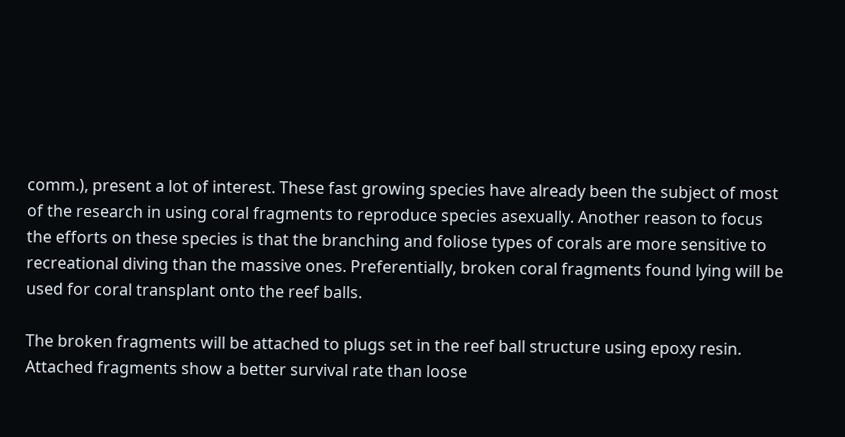comm.), present a lot of interest. These fast growing species have already been the subject of most of the research in using coral fragments to reproduce species asexually. Another reason to focus the efforts on these species is that the branching and foliose types of corals are more sensitive to recreational diving than the massive ones. Preferentially, broken coral fragments found lying will be used for coral transplant onto the reef balls.

The broken fragments will be attached to plugs set in the reef ball structure using epoxy resin. Attached fragments show a better survival rate than loose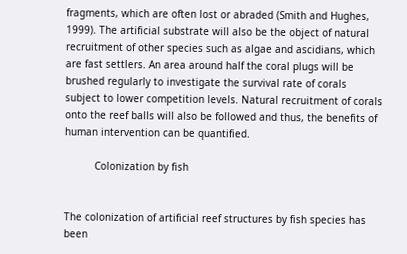fragments, which are often lost or abraded (Smith and Hughes, 1999). The artificial substrate will also be the object of natural recruitment of other species such as algae and ascidians, which are fast settlers. An area around half the coral plugs will be brushed regularly to investigate the survival rate of corals subject to lower competition levels. Natural recruitment of corals onto the reef balls will also be followed and thus, the benefits of human intervention can be quantified.

          Colonization by fish


The colonization of artificial reef structures by fish species has been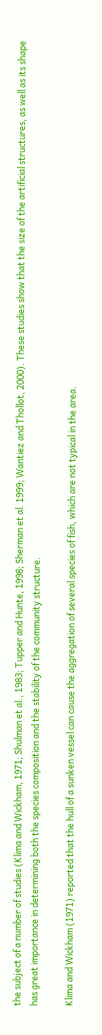the subject of a number of studies (Klima and Wickham, 1971; Shulman et al., 1983; Tupper and Hunte, 1998; Sherman et al. 1999; Wantiez and Thollot, 2000). These studies show that the size of the artificial structures, as well as its shape has great importance in determining both the species composition and the stability of the community structure.

Klima and Wickham (1971) reported that the hull of a sunken vessel can cause the aggregation of several species of fish, which are not typical in the area.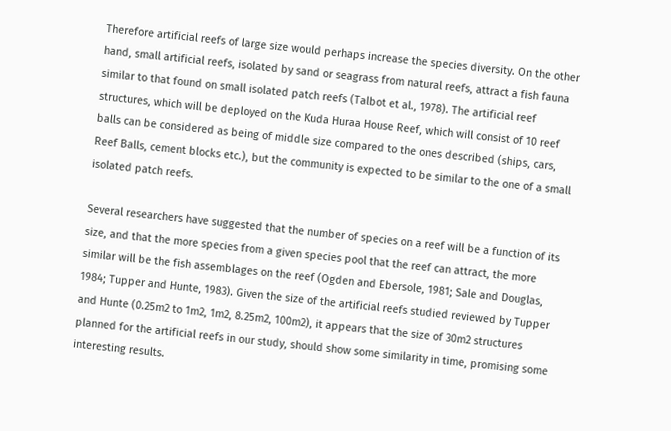Therefore artificial reefs of large size would perhaps increase the species diversity. On the other hand, small artificial reefs, isolated by sand or seagrass from natural reefs, attract a fish fauna similar to that found on small isolated patch reefs (Talbot et al., 1978). The artificial reef structures, which will be deployed on the Kuda Huraa House Reef, which will consist of 10 reef balls can be considered as being of middle size compared to the ones described (ships, cars, Reef Balls, cement blocks etc.), but the community is expected to be similar to the one of a small isolated patch reefs.

Several researchers have suggested that the number of species on a reef will be a function of its size, and that the more species from a given species pool that the reef can attract, the more similar will be the fish assemblages on the reef (Ogden and Ebersole, 1981; Sale and Douglas, 1984; Tupper and Hunte, 1983). Given the size of the artificial reefs studied reviewed by Tupper and Hunte (0.25m2 to 1m2, 1m2, 8.25m2, 100m2), it appears that the size of 30m2 structures planned for the artificial reefs in our study, should show some similarity in time, promising some interesting results.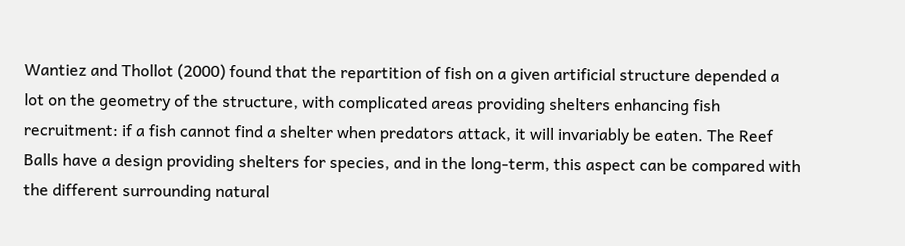Wantiez and Thollot (2000) found that the repartition of fish on a given artificial structure depended a lot on the geometry of the structure, with complicated areas providing shelters enhancing fish recruitment: if a fish cannot find a shelter when predators attack, it will invariably be eaten. The Reef Balls have a design providing shelters for species, and in the long-term, this aspect can be compared with the different surrounding natural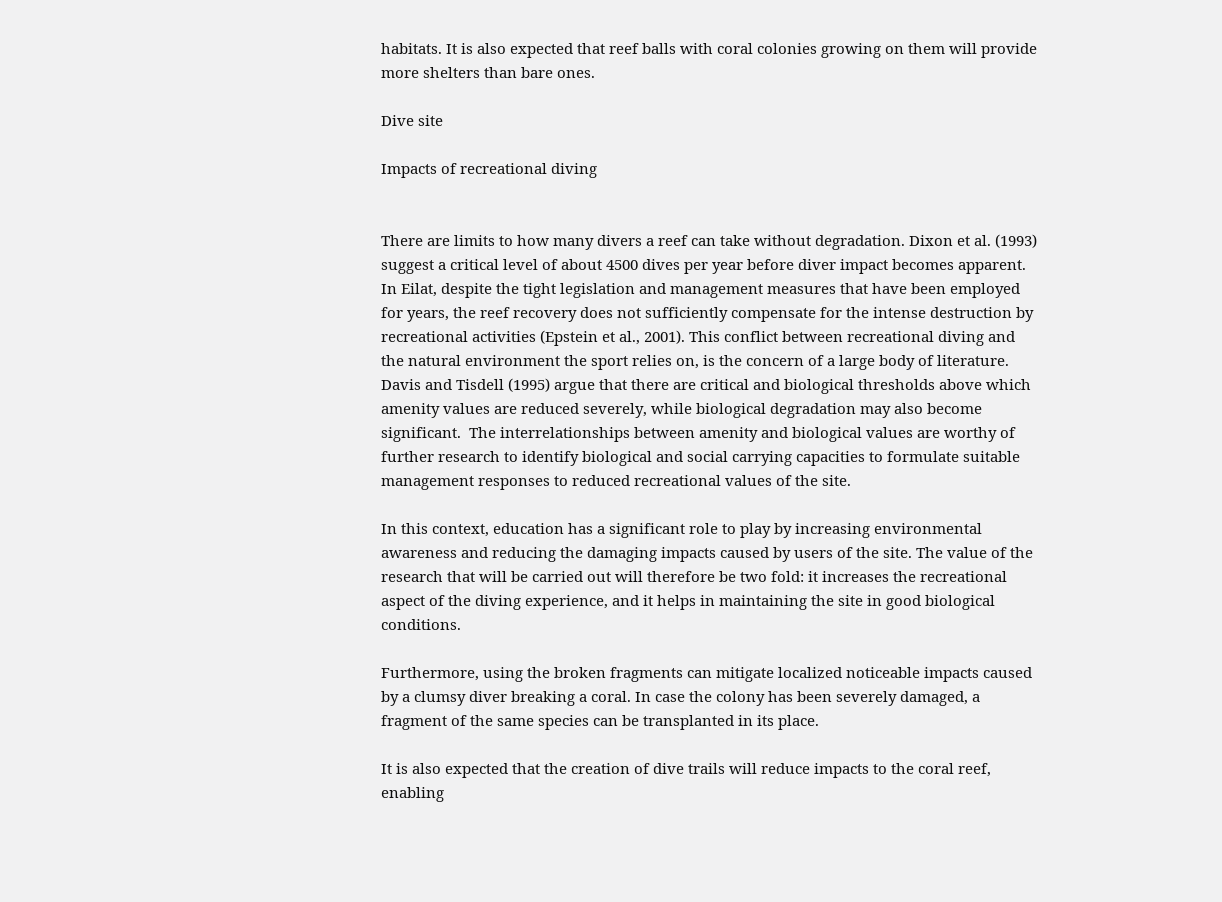habitats. It is also expected that reef balls with coral colonies growing on them will provide more shelters than bare ones.

Dive site

Impacts of recreational diving


There are limits to how many divers a reef can take without degradation. Dixon et al. (1993) suggest a critical level of about 4500 dives per year before diver impact becomes apparent. In Eilat, despite the tight legislation and management measures that have been employed for years, the reef recovery does not sufficiently compensate for the intense destruction by recreational activities (Epstein et al., 2001). This conflict between recreational diving and the natural environment the sport relies on, is the concern of a large body of literature. Davis and Tisdell (1995) argue that there are critical and biological thresholds above which amenity values are reduced severely, while biological degradation may also become significant.  The interrelationships between amenity and biological values are worthy of further research to identify biological and social carrying capacities to formulate suitable management responses to reduced recreational values of the site.

In this context, education has a significant role to play by increasing environmental awareness and reducing the damaging impacts caused by users of the site. The value of the research that will be carried out will therefore be two fold: it increases the recreational aspect of the diving experience, and it helps in maintaining the site in good biological conditions.

Furthermore, using the broken fragments can mitigate localized noticeable impacts caused by a clumsy diver breaking a coral. In case the colony has been severely damaged, a fragment of the same species can be transplanted in its place.

It is also expected that the creation of dive trails will reduce impacts to the coral reef, enabling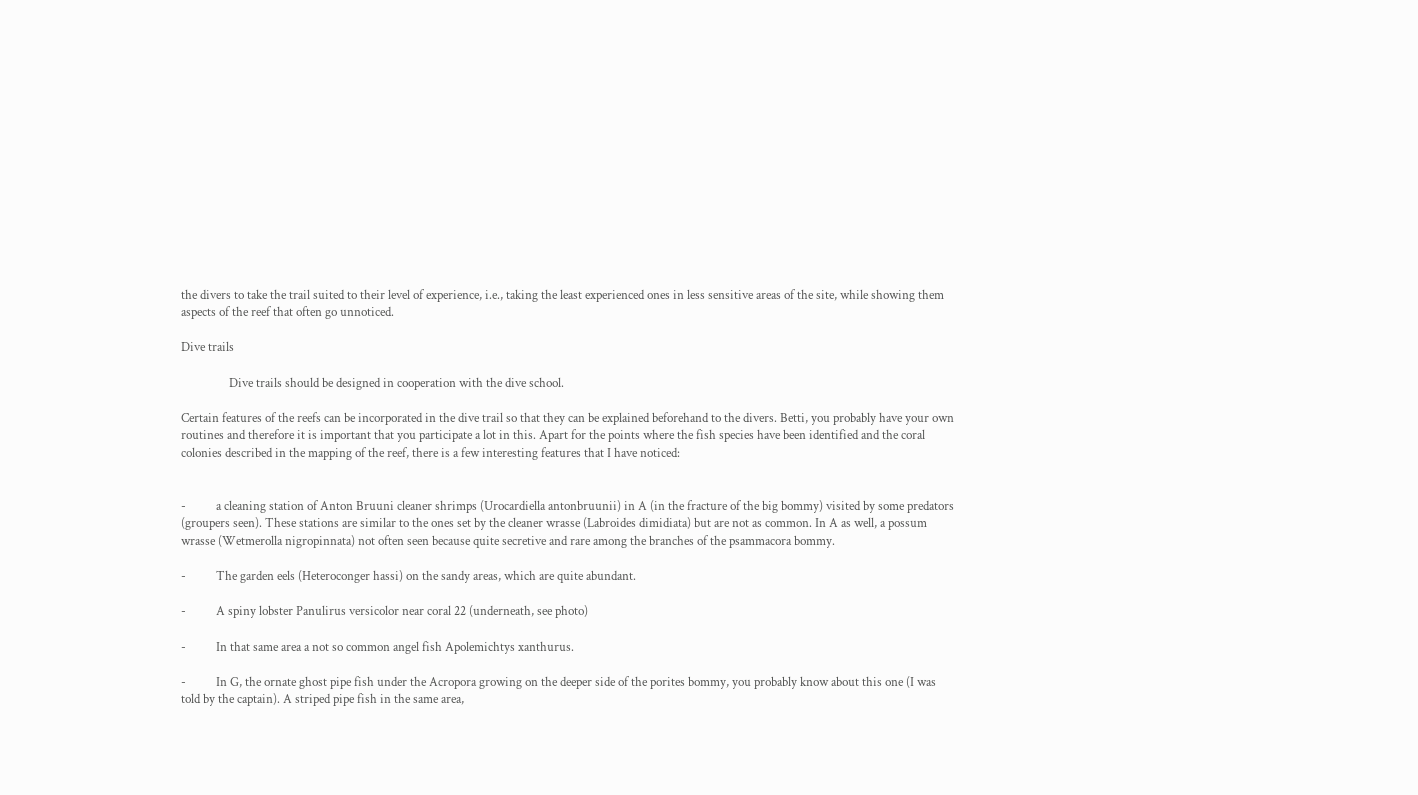the divers to take the trail suited to their level of experience, i.e., taking the least experienced ones in less sensitive areas of the site, while showing them aspects of the reef that often go unnoticed.

Dive trails

                Dive trails should be designed in cooperation with the dive school.

Certain features of the reefs can be incorporated in the dive trail so that they can be explained beforehand to the divers. Betti, you probably have your own routines and therefore it is important that you participate a lot in this. Apart for the points where the fish species have been identified and the coral colonies described in the mapping of the reef, there is a few interesting features that I have noticed:


-          a cleaning station of Anton Bruuni cleaner shrimps (Urocardiella antonbruunii) in A (in the fracture of the big bommy) visited by some predators (groupers seen). These stations are similar to the ones set by the cleaner wrasse (Labroides dimidiata) but are not as common. In A as well, a possum wrasse (Wetmerolla nigropinnata) not often seen because quite secretive and rare among the branches of the psammacora bommy.

-          The garden eels (Heteroconger hassi) on the sandy areas, which are quite abundant.

-          A spiny lobster Panulirus versicolor near coral 22 (underneath, see photo)

-          In that same area a not so common angel fish Apolemichtys xanthurus.

-          In G, the ornate ghost pipe fish under the Acropora growing on the deeper side of the porites bommy, you probably know about this one (I was told by the captain). A striped pipe fish in the same area,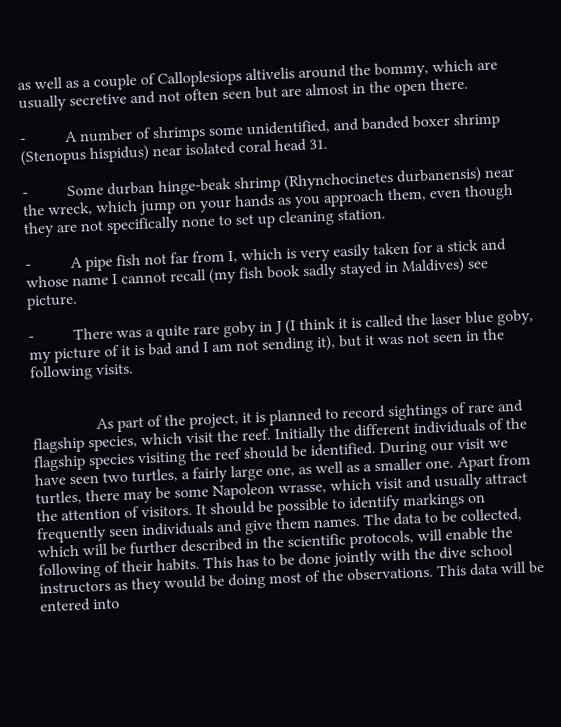as well as a couple of Calloplesiops altivelis around the bommy, which are usually secretive and not often seen but are almost in the open there.

-          A number of shrimps some unidentified, and banded boxer shrimp (Stenopus hispidus) near isolated coral head 31.

-          Some durban hinge-beak shrimp (Rhynchocinetes durbanensis) near the wreck, which jump on your hands as you approach them, even though they are not specifically none to set up cleaning station.

-          A pipe fish not far from I, which is very easily taken for a stick and whose name I cannot recall (my fish book sadly stayed in Maldives) see picture.

-          There was a quite rare goby in J (I think it is called the laser blue goby, my picture of it is bad and I am not sending it), but it was not seen in the following visits.


                As part of the project, it is planned to record sightings of rare and flagship species, which visit the reef. Initially the different individuals of the flagship species visiting the reef should be identified. During our visit we have seen two turtles, a fairly large one, as well as a smaller one. Apart from turtles, there may be some Napoleon wrasse, which visit and usually attract the attention of visitors. It should be possible to identify markings on frequently seen individuals and give them names. The data to be collected, which will be further described in the scientific protocols, will enable the following of their habits. This has to be done jointly with the dive school instructors as they would be doing most of the observations. This data will be entered into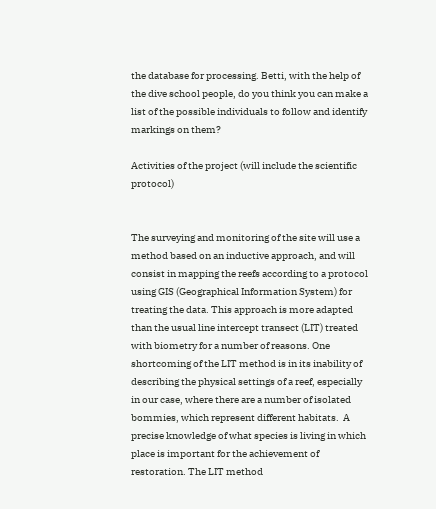the database for processing. Betti, with the help of the dive school people, do you think you can make a list of the possible individuals to follow and identify markings on them?

Activities of the project (will include the scientific protocol)


The surveying and monitoring of the site will use a method based on an inductive approach, and will consist in mapping the reefs according to a protocol using GIS (Geographical Information System) for treating the data. This approach is more adapted than the usual line intercept transect (LIT) treated with biometry for a number of reasons. One shortcoming of the LIT method is in its inability of describing the physical settings of a reef, especially in our case, where there are a number of isolated bommies, which represent different habitats.  A precise knowledge of what species is living in which place is important for the achievement of restoration. The LIT method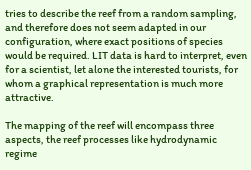tries to describe the reef from a random sampling, and therefore does not seem adapted in our configuration, where exact positions of species would be required. LIT data is hard to interpret, even for a scientist, let alone the interested tourists, for whom a graphical representation is much more attractive.

The mapping of the reef will encompass three aspects, the reef processes like hydrodynamic regime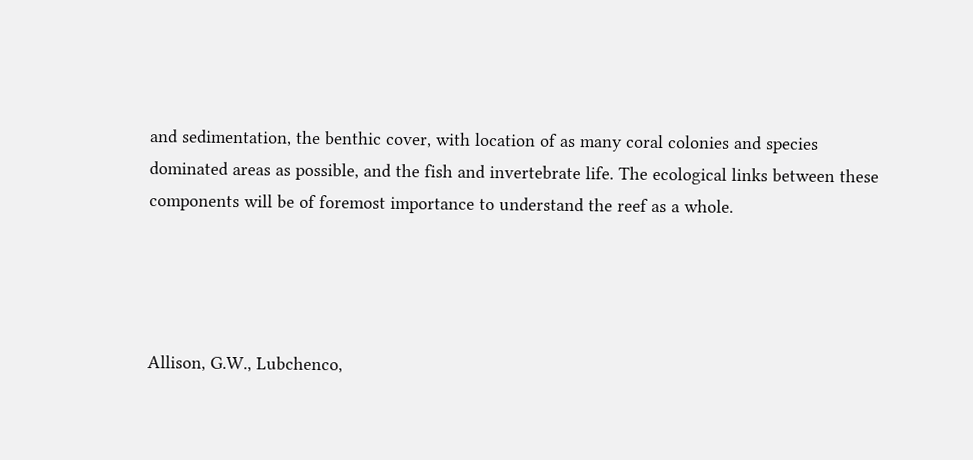and sedimentation, the benthic cover, with location of as many coral colonies and species dominated areas as possible, and the fish and invertebrate life. The ecological links between these components will be of foremost importance to understand the reef as a whole.




Allison, G.W., Lubchenco,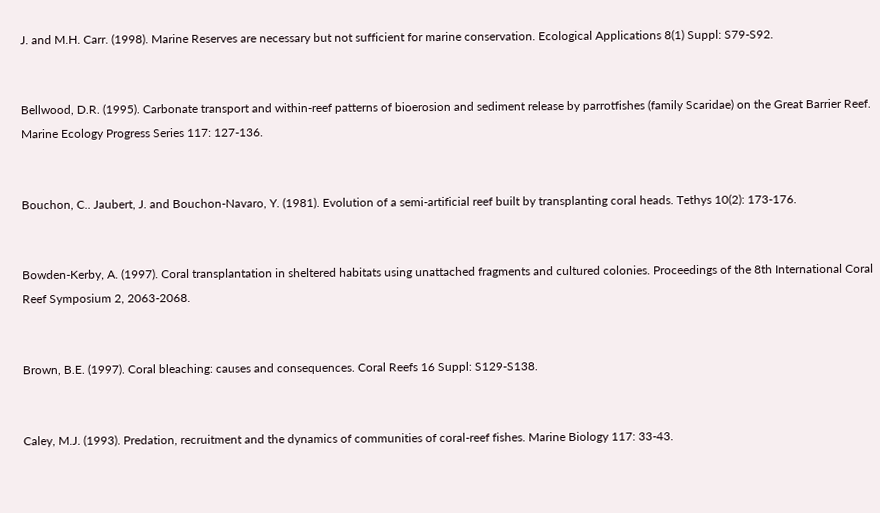J. and M.H. Carr. (1998). Marine Reserves are necessary but not sufficient for marine conservation. Ecological Applications 8(1) Suppl: S79-S92.


Bellwood, D.R. (1995). Carbonate transport and within-reef patterns of bioerosion and sediment release by parrotfishes (family Scaridae) on the Great Barrier Reef. Marine Ecology Progress Series 117: 127-136.


Bouchon, C.. Jaubert, J. and Bouchon-Navaro, Y. (1981). Evolution of a semi-artificial reef built by transplanting coral heads. Tethys 10(2): 173-176.


Bowden-Kerby, A. (1997). Coral transplantation in sheltered habitats using unattached fragments and cultured colonies. Proceedings of the 8th International Coral Reef Symposium 2, 2063-2068.


Brown, B.E. (1997). Coral bleaching: causes and consequences. Coral Reefs 16 Suppl: S129-S138.


Caley, M.J. (1993). Predation, recruitment and the dynamics of communities of coral-reef fishes. Marine Biology 117: 33-43.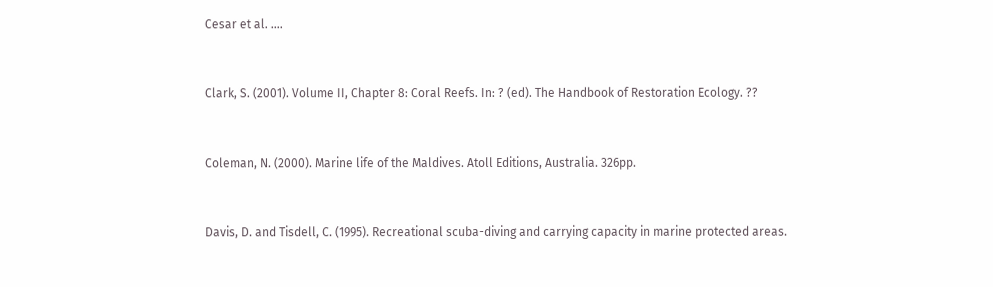Cesar et al. ….


Clark, S. (2001). Volume II, Chapter 8: Coral Reefs. In: ? (ed). The Handbook of Restoration Ecology. ??


Coleman, N. (2000). Marine life of the Maldives. Atoll Editions, Australia. 326pp.


Davis, D. and Tisdell, C. (1995). Recreational scuba-diving and carrying capacity in marine protected areas.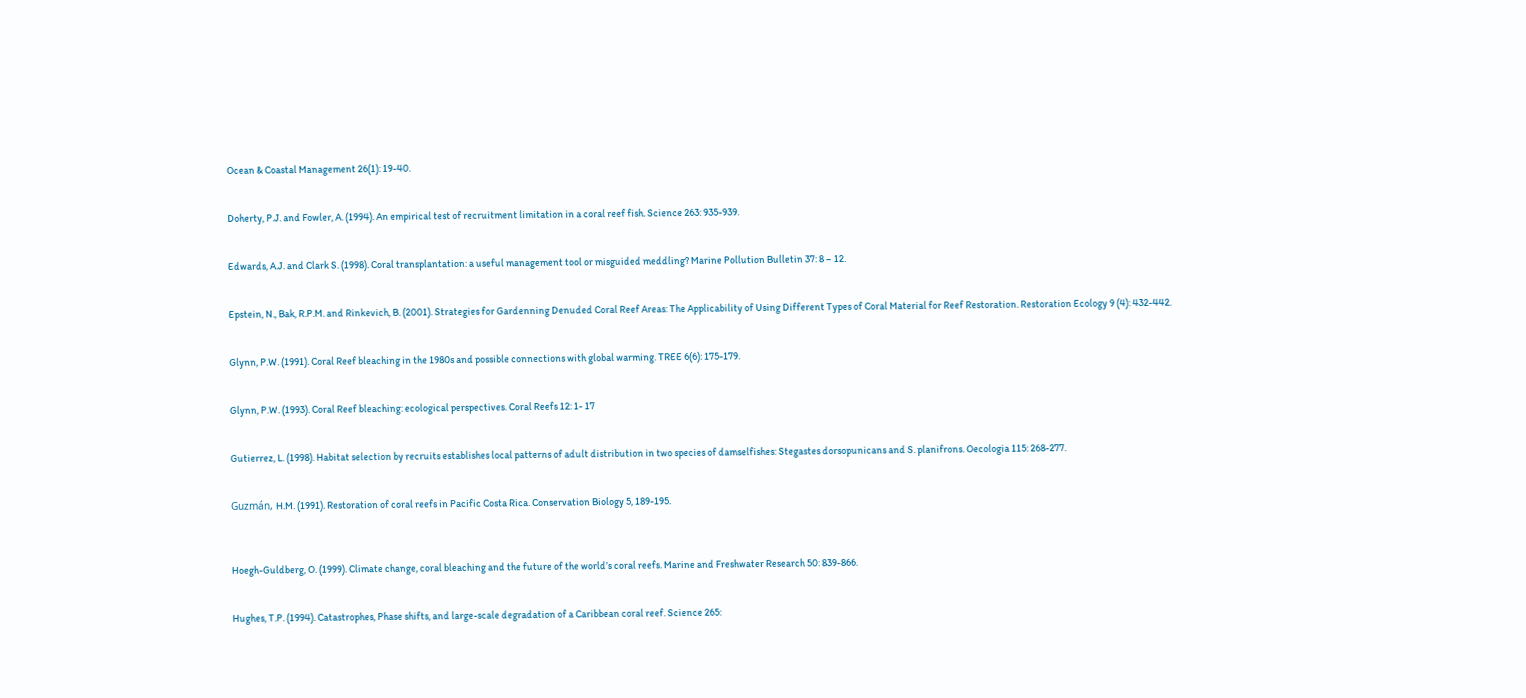Ocean & Coastal Management 26(1): 19-40.


Doherty, P.J. and Fowler, A. (1994). An empirical test of recruitment limitation in a coral reef fish. Science 263: 935-939.


Edwards, A.J. and Clark S. (1998). Coral transplantation: a useful management tool or misguided meddling? Marine Pollution Bulletin 37: 8 – 12.


Epstein, N., Bak, R.P.M. and Rinkevich, B. (2001). Strategies for Gardenning Denuded Coral Reef Areas: The Applicability of Using Different Types of Coral Material for Reef Restoration. Restoration Ecology 9 (4): 432-442.


Glynn, P.W. (1991). Coral Reef bleaching in the 1980s and possible connections with global warming. TREE 6(6): 175-179.


Glynn, P.W. (1993). Coral Reef bleaching: ecological perspectives. Coral Reefs 12: 1- 17


Gutierrez, L. (1998). Habitat selection by recruits establishes local patterns of adult distribution in two species of damselfishes: Stegastes dorsopunicans and S. planifrons. Oecologia 115: 268-277.


Guzmán, H.M. (1991). Restoration of coral reefs in Pacific Costa Rica. Conservation Biology 5, 189-195.



Hoegh-Guldberg, O. (1999). Climate change, coral bleaching and the future of the world’s coral reefs. Marine and Freshwater Research 50: 839-866.


Hughes, T.P. (1994). Catastrophes, Phase shifts, and large-scale degradation of a Caribbean coral reef. Science 265: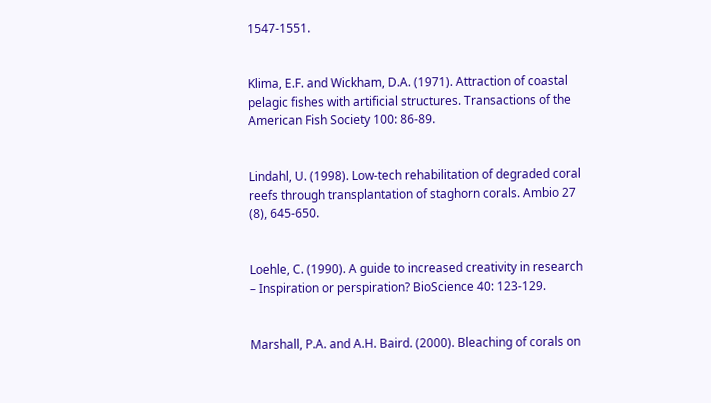1547-1551.


Klima, E.F. and Wickham, D.A. (1971). Attraction of coastal pelagic fishes with artificial structures. Transactions of the American Fish Society 100: 86-89.


Lindahl, U. (1998). Low-tech rehabilitation of degraded coral reefs through transplantation of staghorn corals. Ambio 27 (8), 645-650.


Loehle, C. (1990). A guide to increased creativity in research – Inspiration or perspiration? BioScience 40: 123-129.


Marshall, P.A. and A.H. Baird. (2000). Bleaching of corals on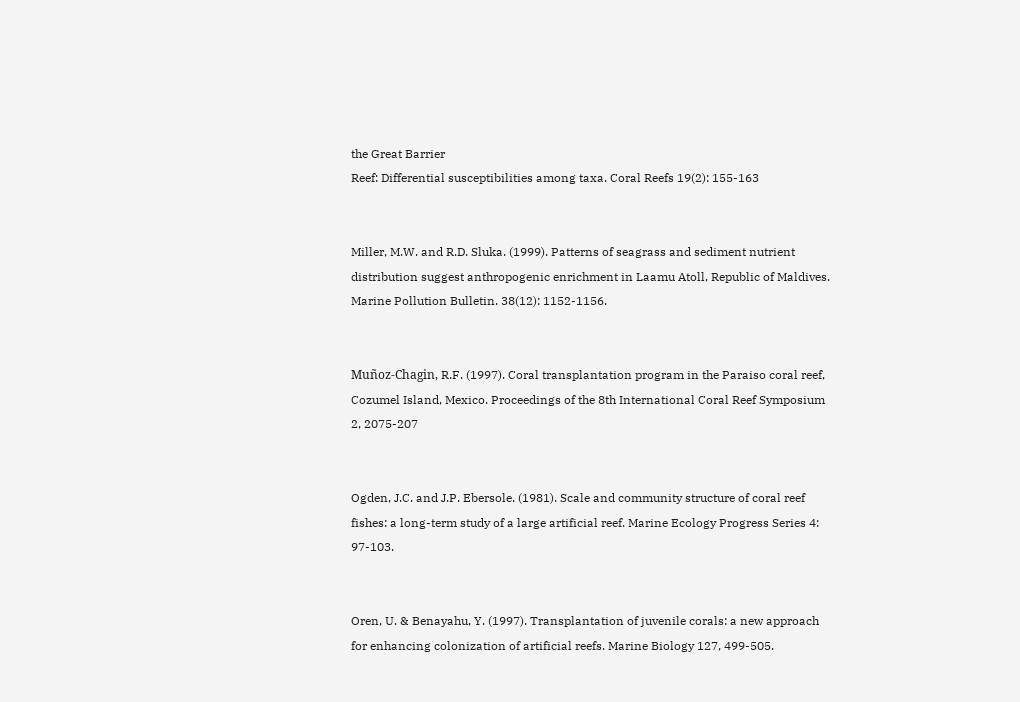the Great Barrier
Reef: Differential susceptibilities among taxa. Coral Reefs 19(2): 155-163


Miller, M.W. and R.D. Sluka. (1999). Patterns of seagrass and sediment nutrient distribution suggest anthropogenic enrichment in Laamu Atoll, Republic of Maldives. Marine Pollution Bulletin. 38(12): 1152-1156.


Muñoz-Chagin, R.F. (1997). Coral transplantation program in the Paraiso coral reef, Cozumel Island, Mexico. Proceedings of the 8th International Coral Reef Symposium 2, 2075-207


Ogden, J.C. and J.P. Ebersole. (1981). Scale and community structure of coral reef fishes: a long-term study of a large artificial reef. Marine Ecology Progress Series 4: 97-103.


Oren, U. & Benayahu, Y. (1997). Transplantation of juvenile corals: a new approach for enhancing colonization of artificial reefs. Marine Biology 127, 499-505.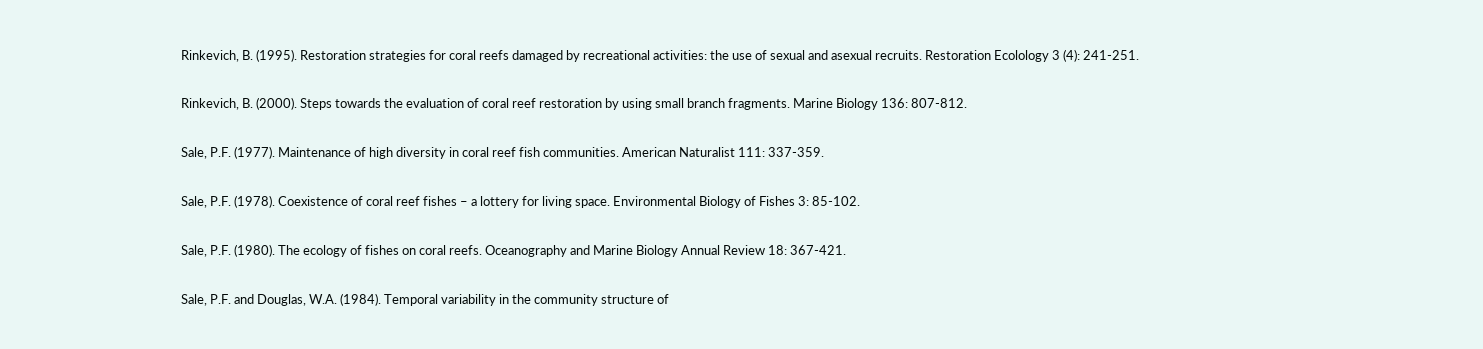Rinkevich, B. (1995). Restoration strategies for coral reefs damaged by recreational activities: the use of sexual and asexual recruits. Restoration Ecolology 3 (4): 241-251.


Rinkevich, B. (2000). Steps towards the evaluation of coral reef restoration by using small branch fragments. Marine Biology 136: 807-812.


Sale, P.F. (1977). Maintenance of high diversity in coral reef fish communities. American Naturalist 111: 337-359.


Sale, P.F. (1978). Coexistence of coral reef fishes – a lottery for living space. Environmental Biology of Fishes 3: 85-102.


Sale, P.F. (1980). The ecology of fishes on coral reefs. Oceanography and Marine Biology Annual Review 18: 367-421.


Sale, P.F. and Douglas, W.A. (1984). Temporal variability in the community structure of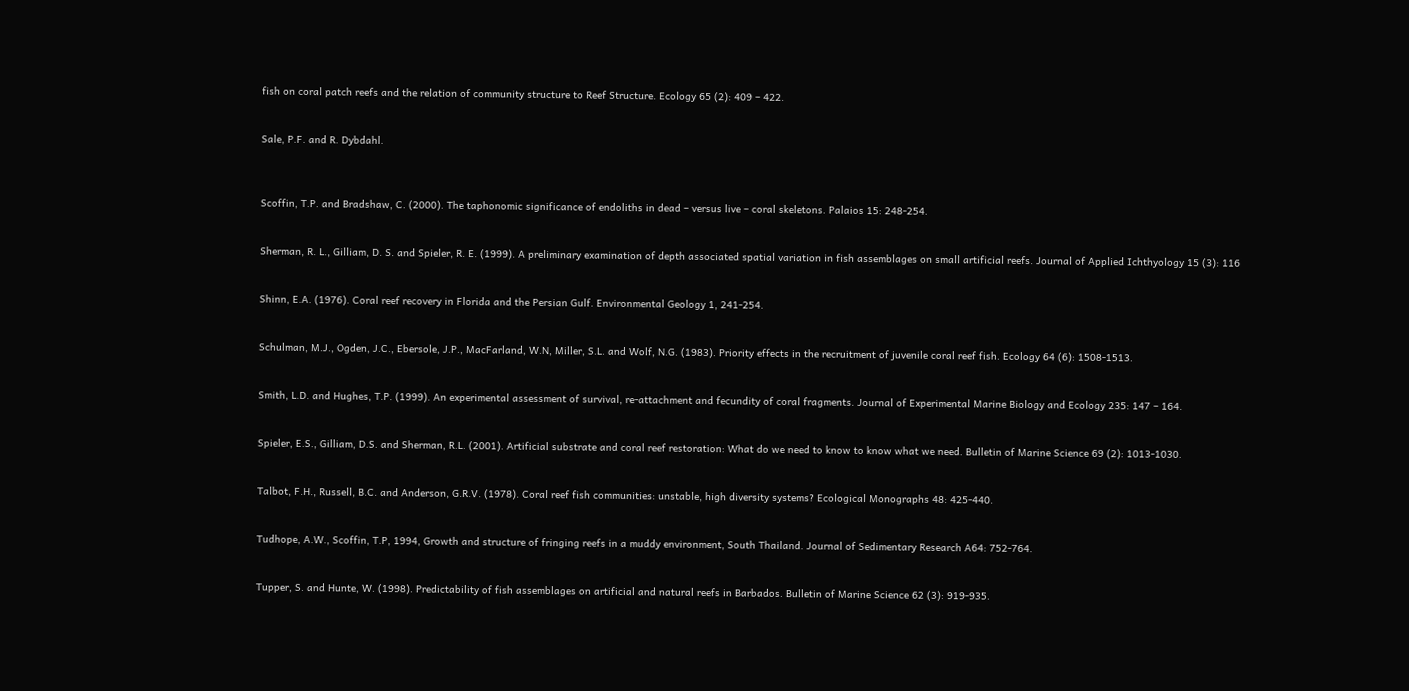fish on coral patch reefs and the relation of community structure to Reef Structure. Ecology 65 (2): 409 – 422.


Sale, P.F. and R. Dybdahl.



Scoffin, T.P. and Bradshaw, C. (2000). The taphonomic significance of endoliths in dead – versus live – coral skeletons. Palaios 15: 248-254.


Sherman, R. L., Gilliam, D. S. and Spieler, R. E. (1999). A preliminary examination of depth associated spatial variation in fish assemblages on small artificial reefs. Journal of Applied Ichthyology 15 (3): 116


Shinn, E.A. (1976). Coral reef recovery in Florida and the Persian Gulf. Environmental Geology 1, 241-254.


Schulman, M.J., Ogden, J.C., Ebersole, J.P., MacFarland, W.N, Miller, S.L. and Wolf, N.G. (1983). Priority effects in the recruitment of juvenile coral reef fish. Ecology 64 (6): 1508-1513.


Smith, L.D. and Hughes, T.P. (1999). An experimental assessment of survival, re-attachment and fecundity of coral fragments. Journal of Experimental Marine Biology and Ecology 235: 147 – 164.


Spieler, E.S., Gilliam, D.S. and Sherman, R.L. (2001). Artificial substrate and coral reef restoration: What do we need to know to know what we need. Bulletin of Marine Science 69 (2): 1013-1030.


Talbot, F.H., Russell, B.C. and Anderson, G.R.V. (1978). Coral reef fish communities: unstable, high diversity systems? Ecological Monographs 48: 425-440.


Tudhope, A.W., Scoffin, T.P, 1994, Growth and structure of fringing reefs in a muddy environment, South Thailand. Journal of Sedimentary Research A64: 752-764.


Tupper, S. and Hunte, W. (1998). Predictability of fish assemblages on artificial and natural reefs in Barbados. Bulletin of Marine Science 62 (3): 919-935.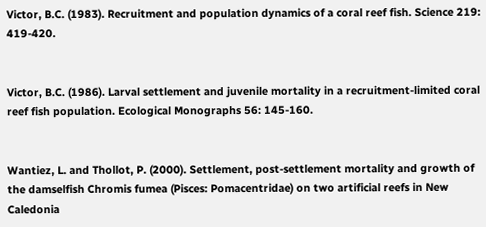Victor, B.C. (1983). Recruitment and population dynamics of a coral reef fish. Science 219: 419-420.


Victor, B.C. (1986). Larval settlement and juvenile mortality in a recruitment-limited coral reef fish population. Ecological Monographs 56: 145-160.


Wantiez, L. and Thollot, P. (2000). Settlement, post-settlement mortality and growth of the damselfish Chromis fumea (Pisces: Pomacentridae) on two artificial reefs in New Caledonia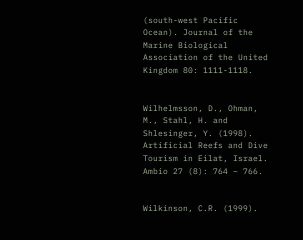(south-west Pacific Ocean). Journal of the Marine Biological Association of the United Kingdom 80: 1111-1118.


Wilhelmsson, D., Ohman, M., Stahl, H. and Shlesinger, Y. (1998). Artificial Reefs and Dive Tourism in Eilat, Israel. Ambio 27 (8): 764 – 766.


Wilkinson, C.R. (1999).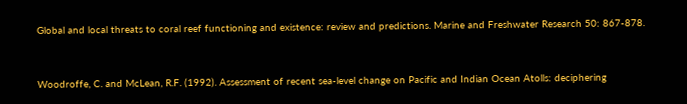Global and local threats to coral reef functioning and existence: review and predictions. Marine and Freshwater Research 50: 867-878.


Woodroffe, C. and McLean, R.F. (1992). Assessment of recent sea-level change on Pacific and Indian Ocean Atolls: deciphering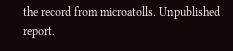the record from microatolls. Unpublished report.